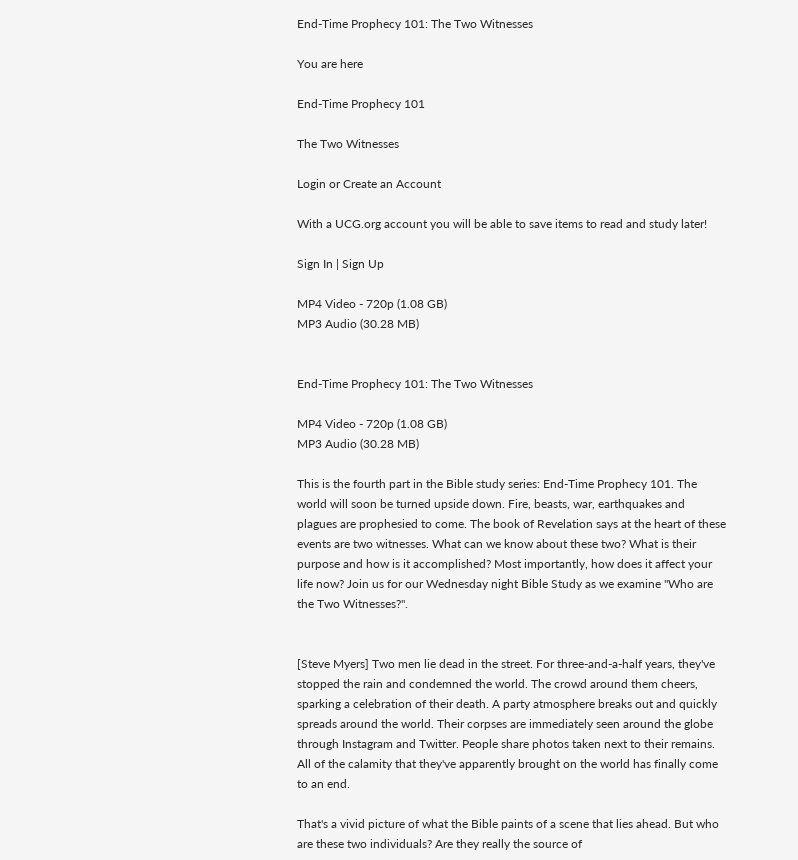End-Time Prophecy 101: The Two Witnesses

You are here

End-Time Prophecy 101

The Two Witnesses

Login or Create an Account

With a UCG.org account you will be able to save items to read and study later!

Sign In | Sign Up

MP4 Video - 720p (1.08 GB)
MP3 Audio (30.28 MB)


End-Time Prophecy 101: The Two Witnesses

MP4 Video - 720p (1.08 GB)
MP3 Audio (30.28 MB)

This is the fourth part in the Bible study series: End-Time Prophecy 101. The world will soon be turned upside down. Fire, beasts, war, earthquakes and plagues are prophesied to come. The book of Revelation says at the heart of these events are two witnesses. What can we know about these two? What is their purpose and how is it accomplished? Most importantly, how does it affect your life now? Join us for our Wednesday night Bible Study as we examine "Who are the Two Witnesses?".


[Steve Myers] Two men lie dead in the street. For three-and-a-half years, they've stopped the rain and condemned the world. The crowd around them cheers, sparking a celebration of their death. A party atmosphere breaks out and quickly spreads around the world. Their corpses are immediately seen around the globe through Instagram and Twitter. People share photos taken next to their remains. All of the calamity that they've apparently brought on the world has finally come to an end.

That's a vivid picture of what the Bible paints of a scene that lies ahead. But who are these two individuals? Are they really the source of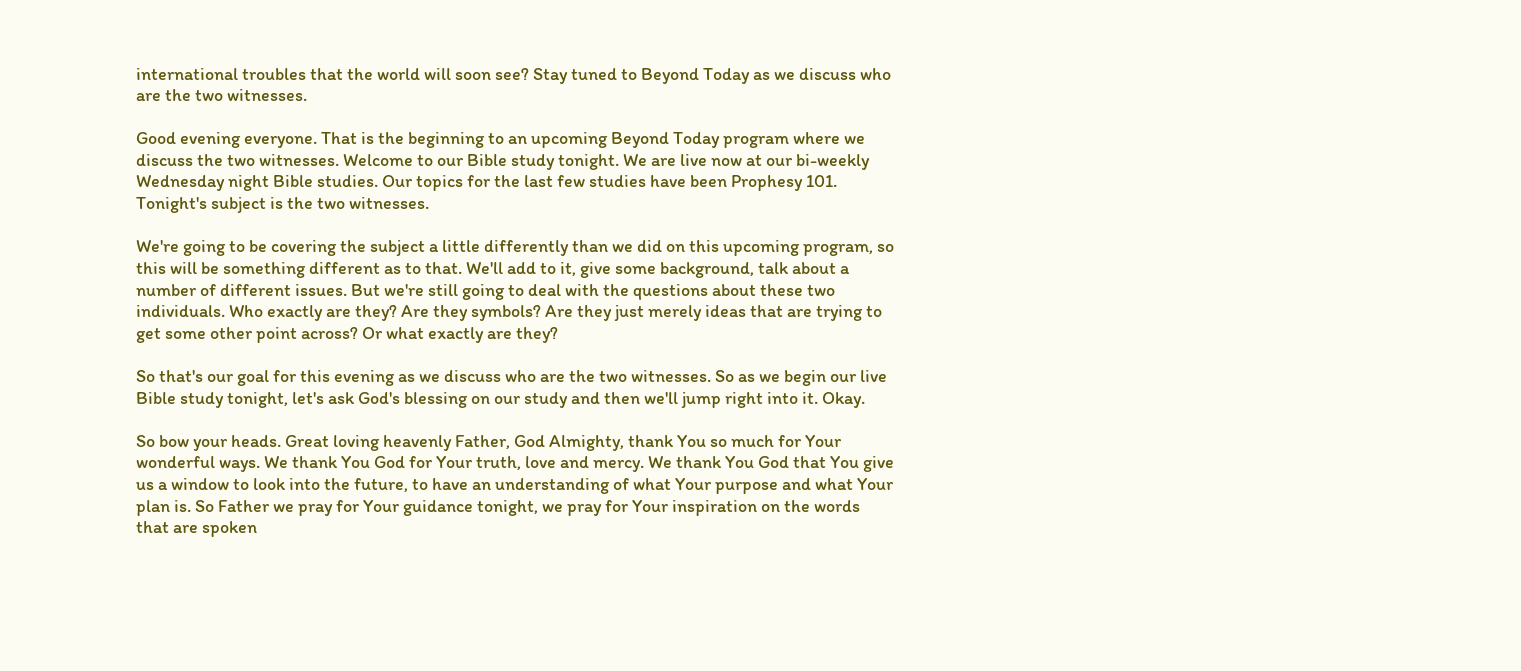international troubles that the world will soon see? Stay tuned to Beyond Today as we discuss who are the two witnesses.

Good evening everyone. That is the beginning to an upcoming Beyond Today program where we discuss the two witnesses. Welcome to our Bible study tonight. We are live now at our bi-weekly Wednesday night Bible studies. Our topics for the last few studies have been Prophesy 101. Tonight's subject is the two witnesses.

We're going to be covering the subject a little differently than we did on this upcoming program, so this will be something different as to that. We'll add to it, give some background, talk about a number of different issues. But we're still going to deal with the questions about these two individuals. Who exactly are they? Are they symbols? Are they just merely ideas that are trying to get some other point across? Or what exactly are they?

So that's our goal for this evening as we discuss who are the two witnesses. So as we begin our live Bible study tonight, let's ask God's blessing on our study and then we'll jump right into it. Okay.

So bow your heads. Great loving heavenly Father, God Almighty, thank You so much for Your wonderful ways. We thank You God for Your truth, love and mercy. We thank You God that You give us a window to look into the future, to have an understanding of what Your purpose and what Your plan is. So Father we pray for Your guidance tonight, we pray for Your inspiration on the words that are spoken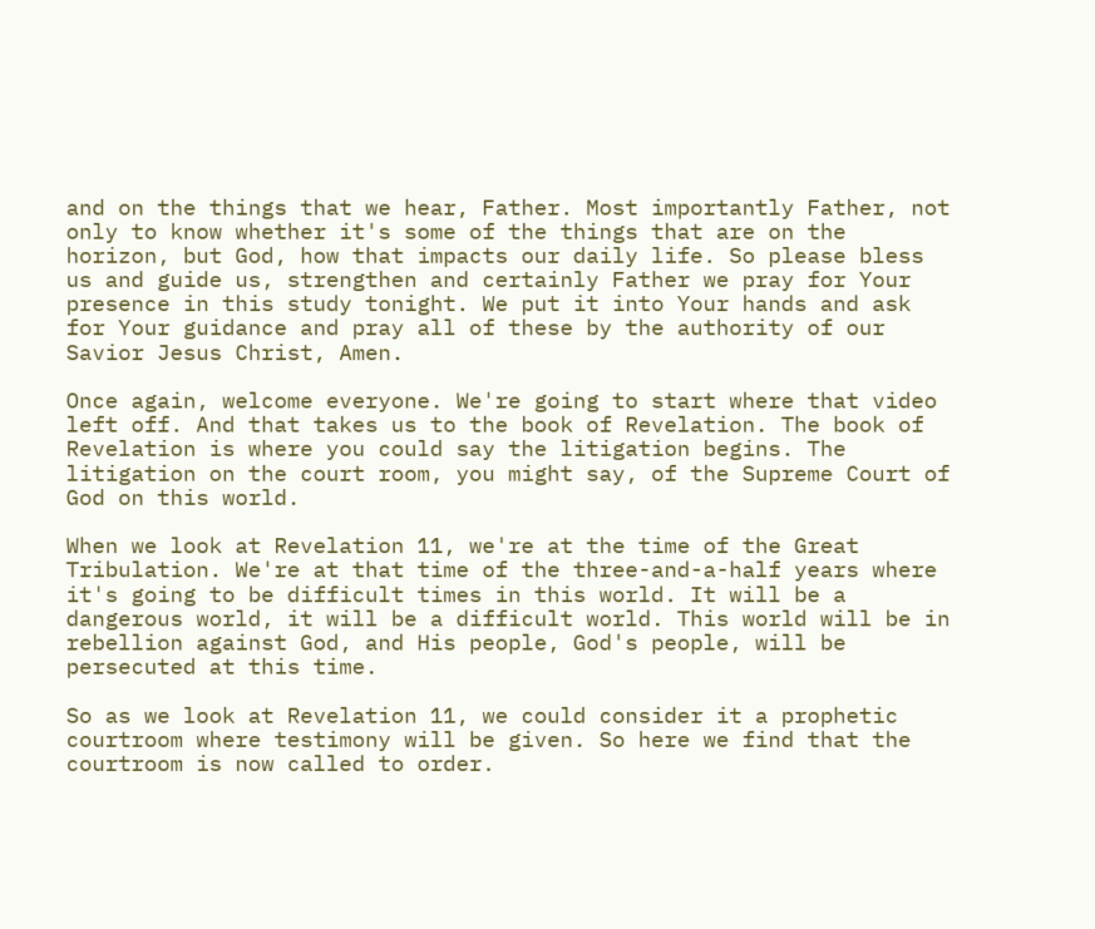and on the things that we hear, Father. Most importantly Father, not only to know whether it's some of the things that are on the horizon, but God, how that impacts our daily life. So please bless us and guide us, strengthen and certainly Father we pray for Your presence in this study tonight. We put it into Your hands and ask for Your guidance and pray all of these by the authority of our Savior Jesus Christ, Amen.

Once again, welcome everyone. We're going to start where that video left off. And that takes us to the book of Revelation. The book of Revelation is where you could say the litigation begins. The litigation on the court room, you might say, of the Supreme Court of God on this world.

When we look at Revelation 11, we're at the time of the Great Tribulation. We're at that time of the three-and-a-half years where it's going to be difficult times in this world. It will be a dangerous world, it will be a difficult world. This world will be in rebellion against God, and His people, God's people, will be persecuted at this time.

So as we look at Revelation 11, we could consider it a prophetic courtroom where testimony will be given. So here we find that the courtroom is now called to order.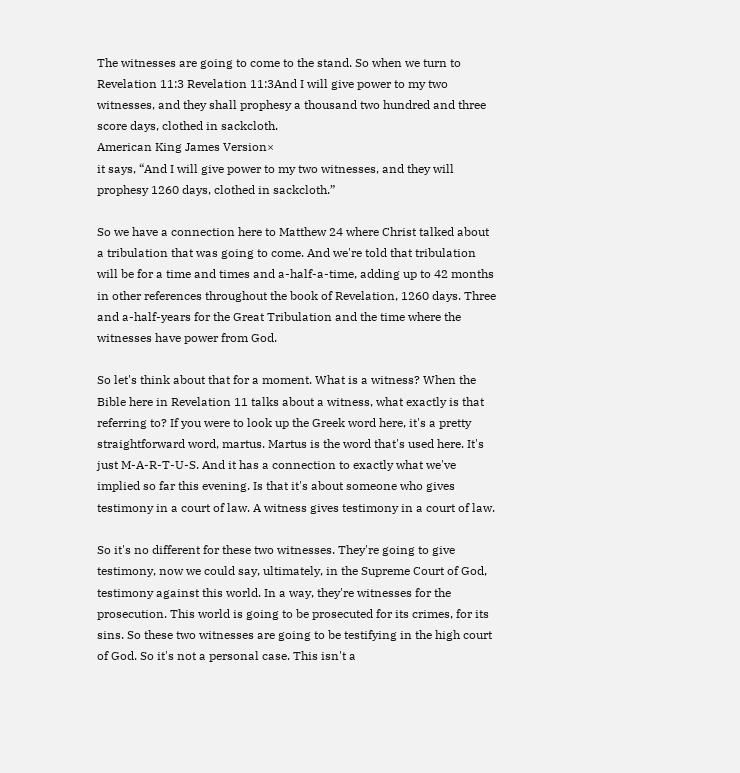The witnesses are going to come to the stand. So when we turn to Revelation 11:3 Revelation 11:3And I will give power to my two witnesses, and they shall prophesy a thousand two hundred and three score days, clothed in sackcloth.
American King James Version×
it says, “And I will give power to my two witnesses, and they will prophesy 1260 days, clothed in sackcloth.”

So we have a connection here to Matthew 24 where Christ talked about a tribulation that was going to come. And we're told that tribulation will be for a time and times and a-half-a-time, adding up to 42 months in other references throughout the book of Revelation, 1260 days. Three and a-half-years for the Great Tribulation and the time where the witnesses have power from God.

So let's think about that for a moment. What is a witness? When the Bible here in Revelation 11 talks about a witness, what exactly is that referring to? If you were to look up the Greek word here, it's a pretty straightforward word, martus. Martus is the word that's used here. It's just M-A-R-T-U-S. And it has a connection to exactly what we've implied so far this evening. Is that it's about someone who gives testimony in a court of law. A witness gives testimony in a court of law.

So it's no different for these two witnesses. They're going to give testimony, now we could say, ultimately, in the Supreme Court of God, testimony against this world. In a way, they're witnesses for the prosecution. This world is going to be prosecuted for its crimes, for its sins. So these two witnesses are going to be testifying in the high court of God. So it's not a personal case. This isn't a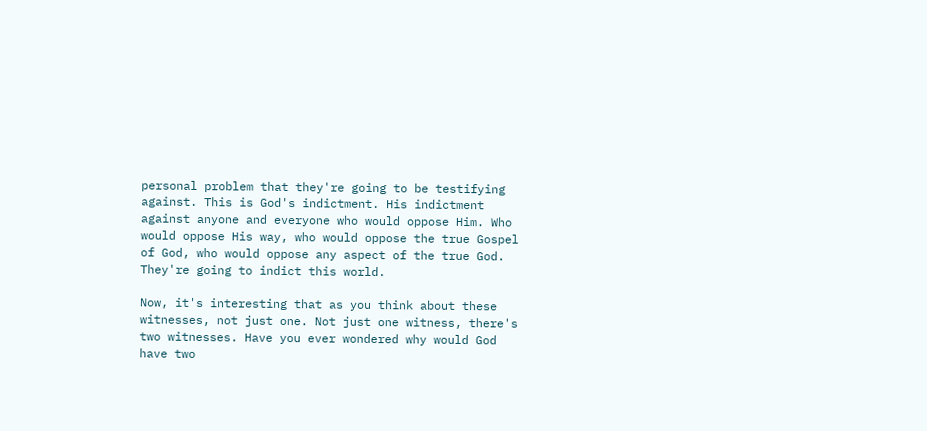personal problem that they're going to be testifying against. This is God's indictment. His indictment against anyone and everyone who would oppose Him. Who would oppose His way, who would oppose the true Gospel of God, who would oppose any aspect of the true God. They're going to indict this world.

Now, it's interesting that as you think about these witnesses, not just one. Not just one witness, there's two witnesses. Have you ever wondered why would God have two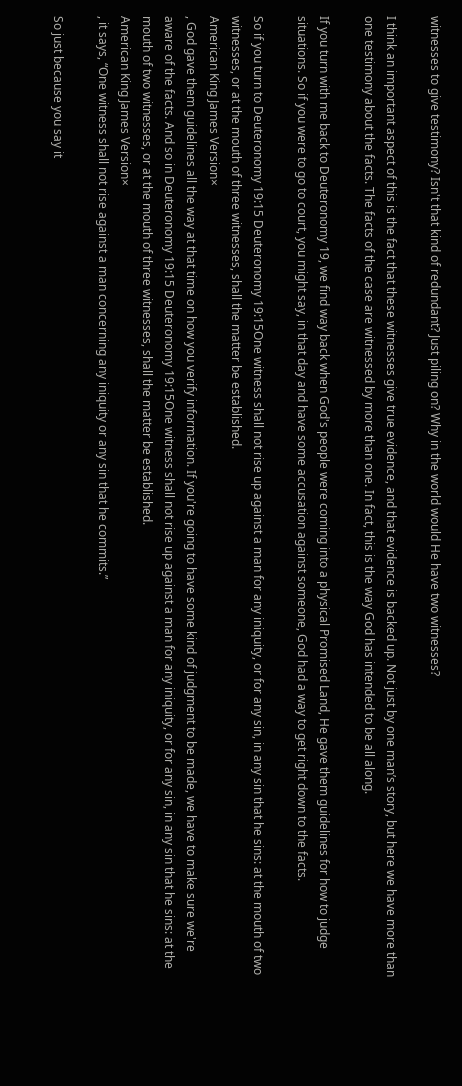witnesses to give testimony? Isn't that kind of redundant? Just piling on? Why in the world would He have two witnesses?

I think an important aspect of this is the fact that these witnesses give true evidence, and that evidence is backed up. Not just by one man’s story, but here we have more than one testimony about the facts. The facts of the case are witnessed by more than one. In fact, this is the way God has intended to be all along.

If you turn with me back to Deuteronomy 19, we find way back when God's people were coming into a physical Promised Land, He gave them guidelines for how to judge situations. So if you were to go to court, you might say, in that day and have some accusation against someone, God had a way to get right down to the facts.

So if you turn to Deuteronomy 19:15 Deuteronomy 19:15One witness shall not rise up against a man for any iniquity, or for any sin, in any sin that he sins: at the mouth of two witnesses, or at the mouth of three witnesses, shall the matter be established.
American King James Version×
, God gave them guidelines all the way at that time on how you verify information. If you're going to have some kind of judgment to be made, we have to make sure we're aware of the facts. And so in Deuteronomy 19:15 Deuteronomy 19:15One witness shall not rise up against a man for any iniquity, or for any sin, in any sin that he sins: at the mouth of two witnesses, or at the mouth of three witnesses, shall the matter be established.
American King James Version×
, it says, “One witness shall not rise against a man concerning any iniquity or any sin that he commits.”

So just because you say it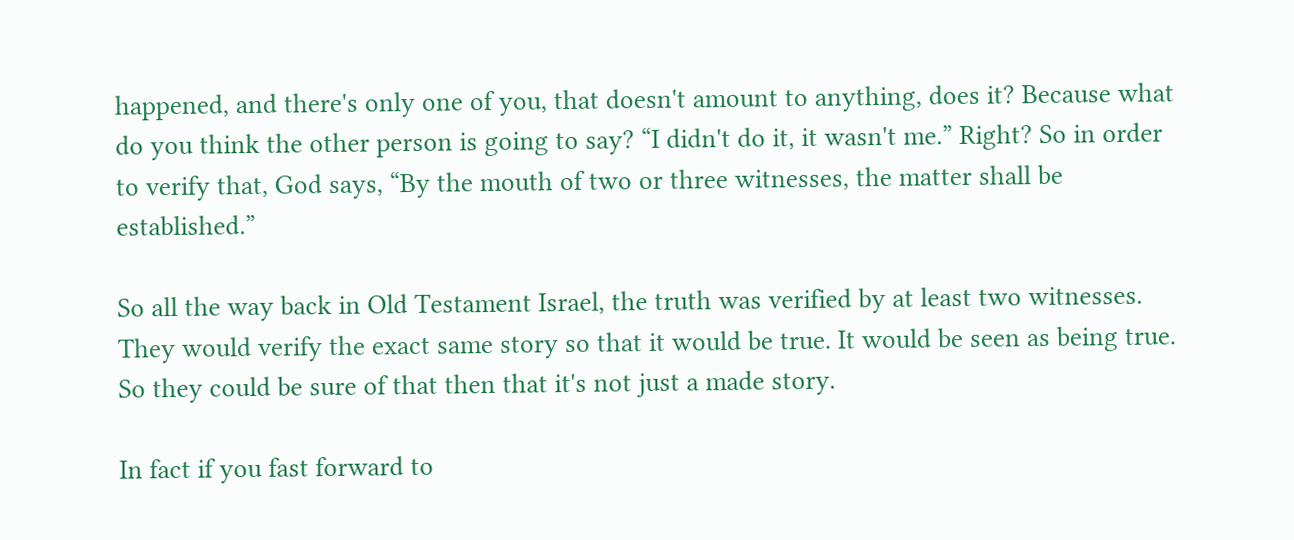happened, and there's only one of you, that doesn't amount to anything, does it? Because what do you think the other person is going to say? “I didn't do it, it wasn't me.” Right? So in order to verify that, God says, “By the mouth of two or three witnesses, the matter shall be established.”

So all the way back in Old Testament Israel, the truth was verified by at least two witnesses. They would verify the exact same story so that it would be true. It would be seen as being true. So they could be sure of that then that it's not just a made story.

In fact if you fast forward to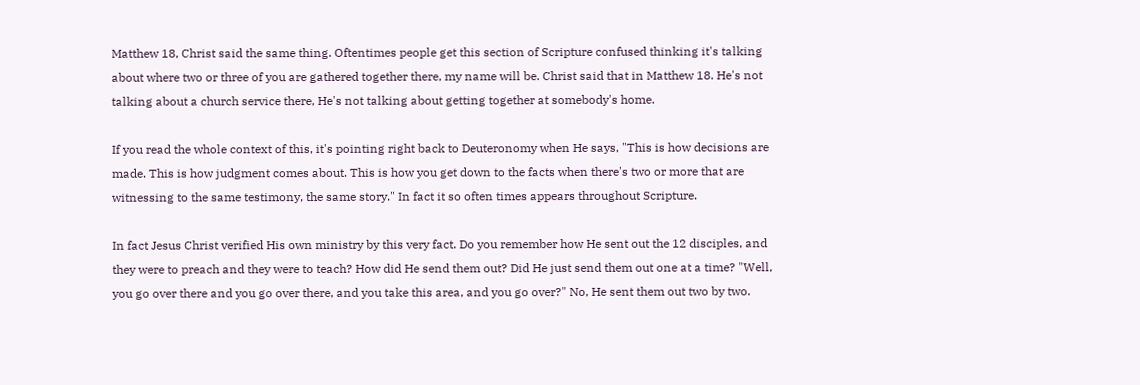Matthew 18, Christ said the same thing. Oftentimes people get this section of Scripture confused thinking it's talking about where two or three of you are gathered together there, my name will be. Christ said that in Matthew 18. He's not talking about a church service there, He's not talking about getting together at somebody's home.

If you read the whole context of this, it's pointing right back to Deuteronomy when He says, "This is how decisions are made. This is how judgment comes about. This is how you get down to the facts when there's two or more that are witnessing to the same testimony, the same story." In fact it so often times appears throughout Scripture.

In fact Jesus Christ verified His own ministry by this very fact. Do you remember how He sent out the 12 disciples, and they were to preach and they were to teach? How did He send them out? Did He just send them out one at a time? "Well, you go over there and you go over there, and you take this area, and you go over?" No, He sent them out two by two.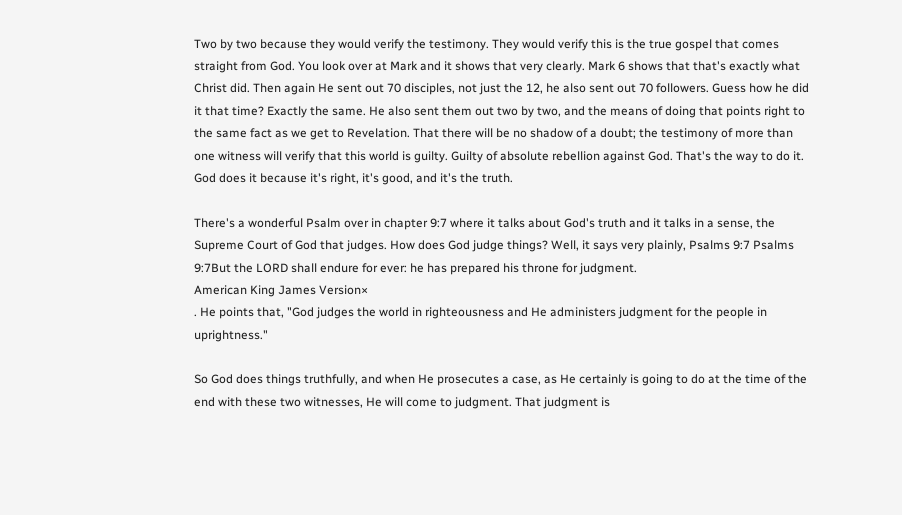Two by two because they would verify the testimony. They would verify this is the true gospel that comes straight from God. You look over at Mark and it shows that very clearly. Mark 6 shows that that's exactly what Christ did. Then again He sent out 70 disciples, not just the 12, he also sent out 70 followers. Guess how he did it that time? Exactly the same. He also sent them out two by two, and the means of doing that points right to the same fact as we get to Revelation. That there will be no shadow of a doubt; the testimony of more than one witness will verify that this world is guilty. Guilty of absolute rebellion against God. That's the way to do it. God does it because it's right, it's good, and it's the truth.

There's a wonderful Psalm over in chapter 9:7 where it talks about God's truth and it talks in a sense, the Supreme Court of God that judges. How does God judge things? Well, it says very plainly, Psalms 9:7 Psalms 9:7But the LORD shall endure for ever: he has prepared his throne for judgment.
American King James Version×
. He points that, "God judges the world in righteousness and He administers judgment for the people in uprightness."

So God does things truthfully, and when He prosecutes a case, as He certainly is going to do at the time of the end with these two witnesses, He will come to judgment. That judgment is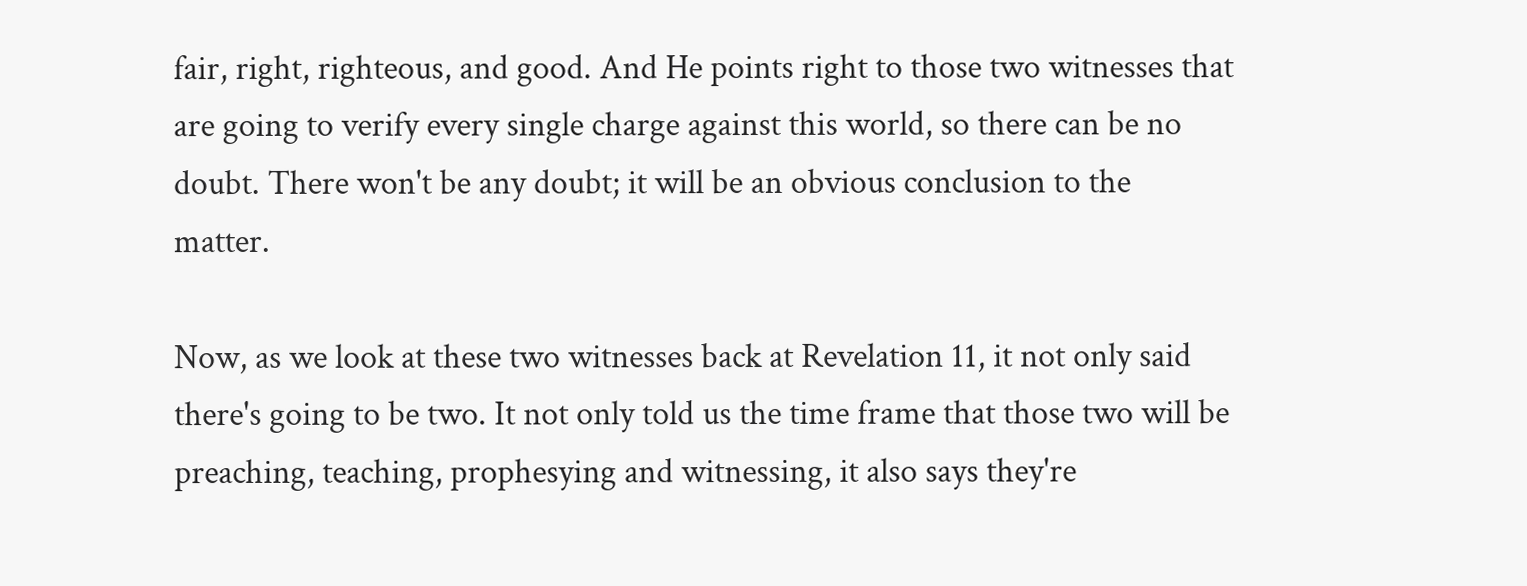fair, right, righteous, and good. And He points right to those two witnesses that are going to verify every single charge against this world, so there can be no doubt. There won't be any doubt; it will be an obvious conclusion to the matter.

Now, as we look at these two witnesses back at Revelation 11, it not only said there's going to be two. It not only told us the time frame that those two will be preaching, teaching, prophesying and witnessing, it also says they're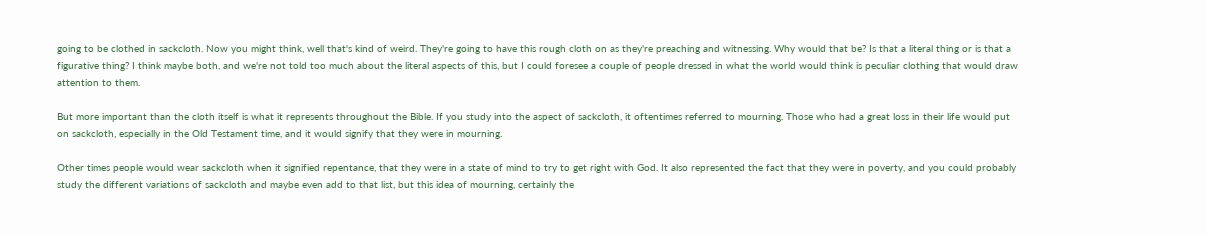going to be clothed in sackcloth. Now you might think, well that's kind of weird. They're going to have this rough cloth on as they're preaching and witnessing. Why would that be? Is that a literal thing or is that a figurative thing? I think maybe both, and we're not told too much about the literal aspects of this, but I could foresee a couple of people dressed in what the world would think is peculiar clothing that would draw attention to them.

But more important than the cloth itself is what it represents throughout the Bible. If you study into the aspect of sackcloth, it oftentimes referred to mourning. Those who had a great loss in their life would put on sackcloth, especially in the Old Testament time, and it would signify that they were in mourning.

Other times people would wear sackcloth when it signified repentance, that they were in a state of mind to try to get right with God. It also represented the fact that they were in poverty, and you could probably study the different variations of sackcloth and maybe even add to that list, but this idea of mourning, certainly the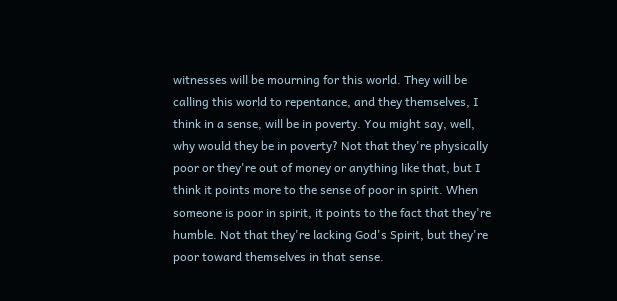witnesses will be mourning for this world. They will be calling this world to repentance, and they themselves, I think in a sense, will be in poverty. You might say, well, why would they be in poverty? Not that they're physically poor or they're out of money or anything like that, but I think it points more to the sense of poor in spirit. When someone is poor in spirit, it points to the fact that they're humble. Not that they're lacking God's Spirit, but they're poor toward themselves in that sense.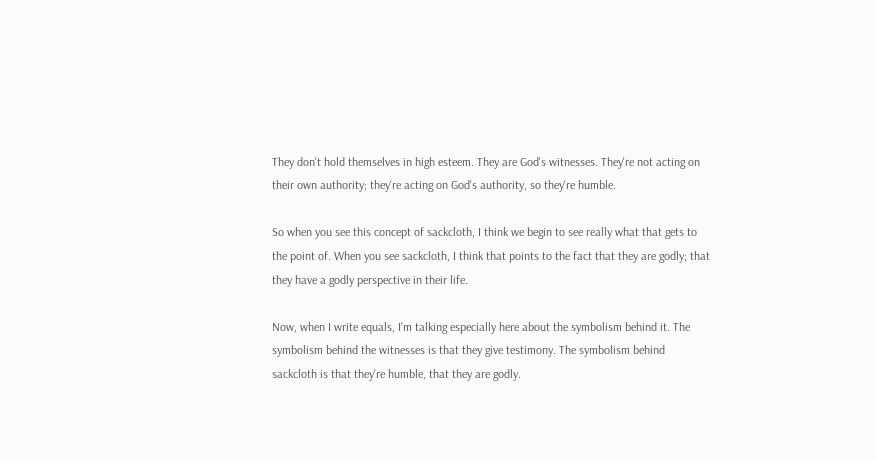They don't hold themselves in high esteem. They are God's witnesses. They're not acting on their own authority; they're acting on God's authority, so they're humble.

So when you see this concept of sackcloth, I think we begin to see really what that gets to the point of. When you see sackcloth, I think that points to the fact that they are godly; that they have a godly perspective in their life.

Now, when I write equals, I'm talking especially here about the symbolism behind it. The symbolism behind the witnesses is that they give testimony. The symbolism behind sackcloth is that they're humble, that they are godly.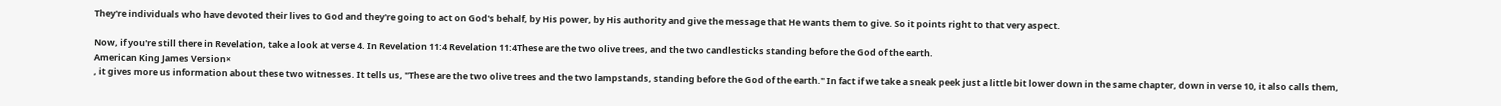They're individuals who have devoted their lives to God and they're going to act on God's behalf, by His power, by His authority and give the message that He wants them to give. So it points right to that very aspect.

Now, if you're still there in Revelation, take a look at verse 4. In Revelation 11:4 Revelation 11:4These are the two olive trees, and the two candlesticks standing before the God of the earth.
American King James Version×
, it gives more us information about these two witnesses. It tells us, "These are the two olive trees and the two lampstands, standing before the God of the earth." In fact if we take a sneak peek just a little bit lower down in the same chapter, down in verse 10, it also calls them,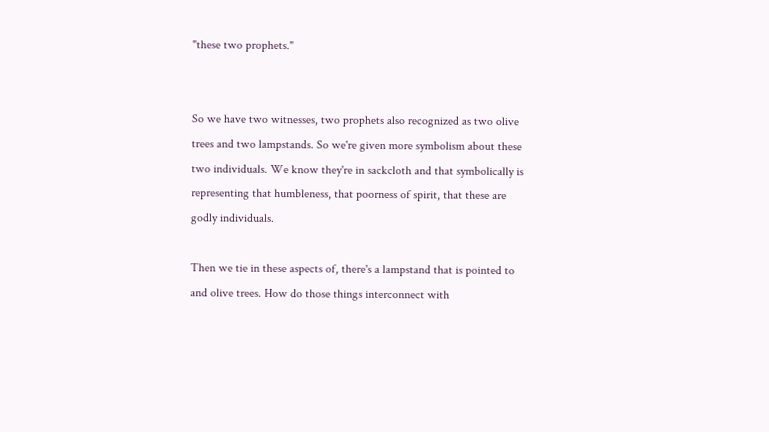"these two prophets."


So we have two witnesses, two prophets also recognized as two olive trees and two lampstands. So we're given more symbolism about these two individuals. We know they're in sackcloth and that symbolically is representing that humbleness, that poorness of spirit, that these are godly individuals.

Then we tie in these aspects of, there's a lampstand that is pointed to and olive trees. How do those things interconnect with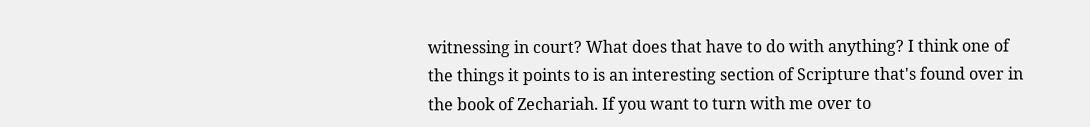witnessing in court? What does that have to do with anything? I think one of the things it points to is an interesting section of Scripture that's found over in the book of Zechariah. If you want to turn with me over to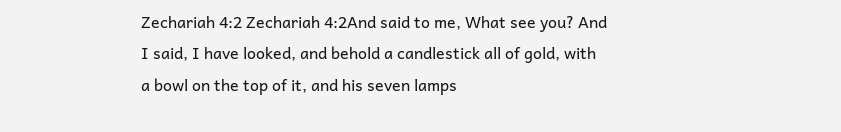Zechariah 4:2 Zechariah 4:2And said to me, What see you? And I said, I have looked, and behold a candlestick all of gold, with a bowl on the top of it, and his seven lamps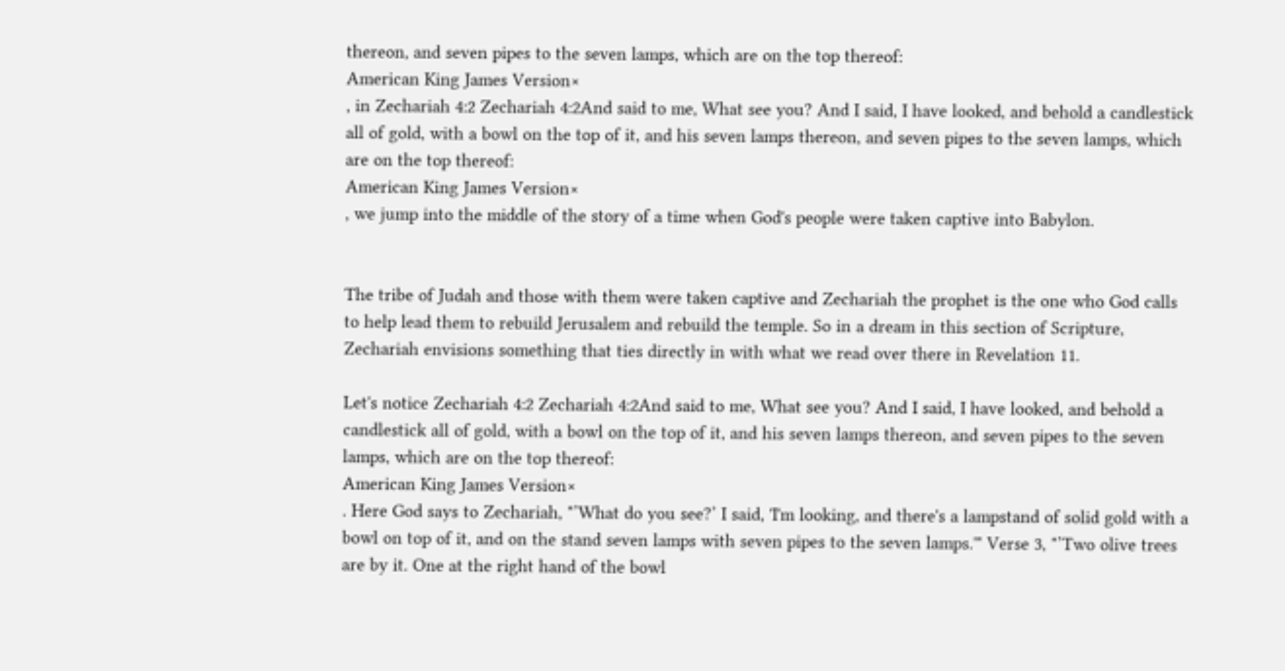thereon, and seven pipes to the seven lamps, which are on the top thereof:
American King James Version×
, in Zechariah 4:2 Zechariah 4:2And said to me, What see you? And I said, I have looked, and behold a candlestick all of gold, with a bowl on the top of it, and his seven lamps thereon, and seven pipes to the seven lamps, which are on the top thereof:
American King James Version×
, we jump into the middle of the story of a time when God's people were taken captive into Babylon.


The tribe of Judah and those with them were taken captive and Zechariah the prophet is the one who God calls to help lead them to rebuild Jerusalem and rebuild the temple. So in a dream in this section of Scripture, Zechariah envisions something that ties directly in with what we read over there in Revelation 11.

Let's notice Zechariah 4:2 Zechariah 4:2And said to me, What see you? And I said, I have looked, and behold a candlestick all of gold, with a bowl on the top of it, and his seven lamps thereon, and seven pipes to the seven lamps, which are on the top thereof:
American King James Version×
. Here God says to Zechariah, "’What do you see?’ I said, 'I'm looking, and there's a lampstand of solid gold with a bowl on top of it, and on the stand seven lamps with seven pipes to the seven lamps.'" Verse 3, "’Two olive trees are by it. One at the right hand of the bowl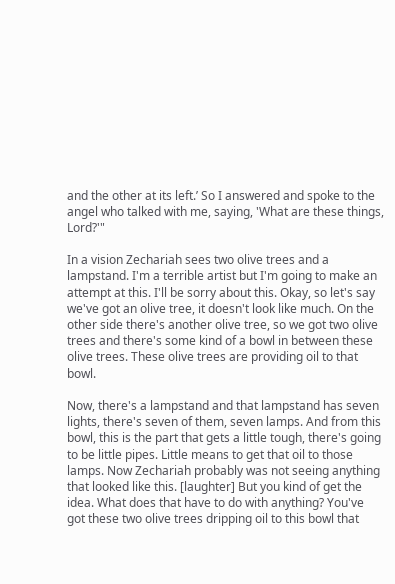and the other at its left.’ So I answered and spoke to the angel who talked with me, saying, 'What are these things, Lord?'"

In a vision Zechariah sees two olive trees and a lampstand. I'm a terrible artist but I'm going to make an attempt at this. I'll be sorry about this. Okay, so let's say we've got an olive tree, it doesn't look like much. On the other side there's another olive tree, so we got two olive trees and there's some kind of a bowl in between these olive trees. These olive trees are providing oil to that bowl.

Now, there's a lampstand and that lampstand has seven lights, there's seven of them, seven lamps. And from this bowl, this is the part that gets a little tough, there's going to be little pipes. Little means to get that oil to those lamps. Now Zechariah probably was not seeing anything that looked like this. [laughter] But you kind of get the idea. What does that have to do with anything? You've got these two olive trees dripping oil to this bowl that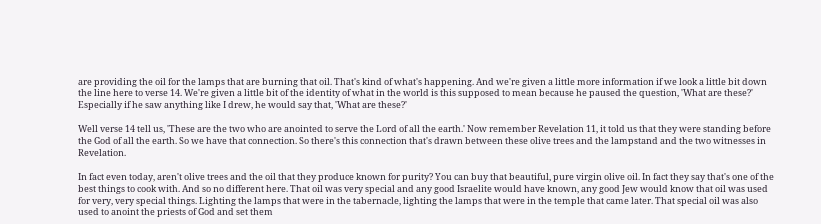are providing the oil for the lamps that are burning that oil. That's kind of what's happening. And we're given a little more information if we look a little bit down the line here to verse 14. We're given a little bit of the identity of what in the world is this supposed to mean because he paused the question, 'What are these?' Especially if he saw anything like I drew, he would say that, 'What are these?'

Well verse 14 tell us, 'These are the two who are anointed to serve the Lord of all the earth.' Now remember Revelation 11, it told us that they were standing before the God of all the earth. So we have that connection. So there's this connection that's drawn between these olive trees and the lampstand and the two witnesses in Revelation.

In fact even today, aren't olive trees and the oil that they produce known for purity? You can buy that beautiful, pure virgin olive oil. In fact they say that's one of the best things to cook with. And so no different here. That oil was very special and any good Israelite would have known, any good Jew would know that oil was used for very, very special things. Lighting the lamps that were in the tabernacle, lighting the lamps that were in the temple that came later. That special oil was also used to anoint the priests of God and set them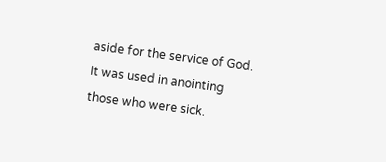aside for the service of God. It was used in anointing those who were sick.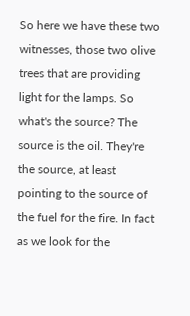So here we have these two witnesses, those two olive trees that are providing light for the lamps. So what's the source? The source is the oil. They're the source, at least pointing to the source of the fuel for the fire. In fact as we look for the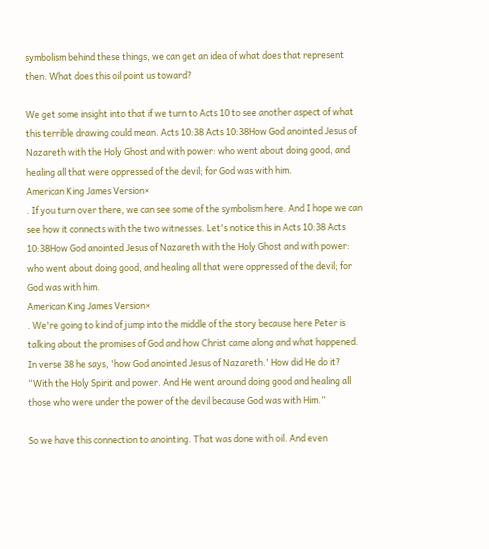symbolism behind these things, we can get an idea of what does that represent then. What does this oil point us toward?

We get some insight into that if we turn to Acts 10 to see another aspect of what this terrible drawing could mean. Acts 10:38 Acts 10:38How God anointed Jesus of Nazareth with the Holy Ghost and with power: who went about doing good, and healing all that were oppressed of the devil; for God was with him.
American King James Version×
. If you turn over there, we can see some of the symbolism here. And I hope we can see how it connects with the two witnesses. Let's notice this in Acts 10:38 Acts 10:38How God anointed Jesus of Nazareth with the Holy Ghost and with power: who went about doing good, and healing all that were oppressed of the devil; for God was with him.
American King James Version×
. We're going to kind of jump into the middle of the story because here Peter is talking about the promises of God and how Christ came along and what happened. In verse 38 he says, 'how God anointed Jesus of Nazareth.' How did He do it? “With the Holy Spirit and power. And He went around doing good and healing all those who were under the power of the devil because God was with Him.”

So we have this connection to anointing. That was done with oil. And even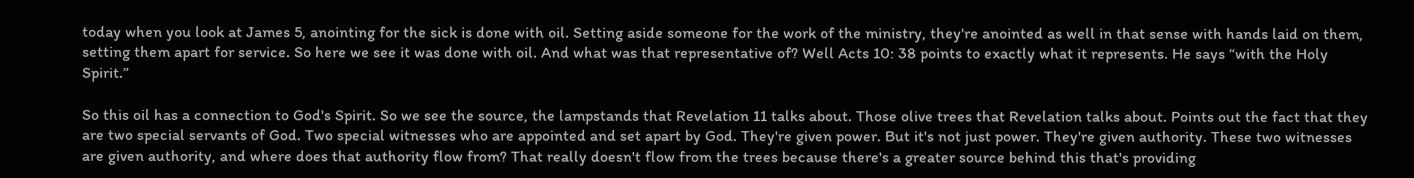today when you look at James 5, anointing for the sick is done with oil. Setting aside someone for the work of the ministry, they're anointed as well in that sense with hands laid on them, setting them apart for service. So here we see it was done with oil. And what was that representative of? Well Acts 10: 38 points to exactly what it represents. He says “with the Holy Spirit.”

So this oil has a connection to God's Spirit. So we see the source, the lampstands that Revelation 11 talks about. Those olive trees that Revelation talks about. Points out the fact that they are two special servants of God. Two special witnesses who are appointed and set apart by God. They're given power. But it's not just power. They're given authority. These two witnesses are given authority, and where does that authority flow from? That really doesn't flow from the trees because there's a greater source behind this that's providing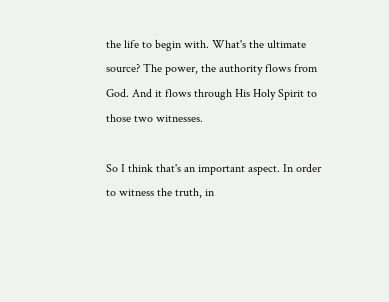the life to begin with. What's the ultimate source? The power, the authority flows from God. And it flows through His Holy Spirit to those two witnesses.

So I think that's an important aspect. In order to witness the truth, in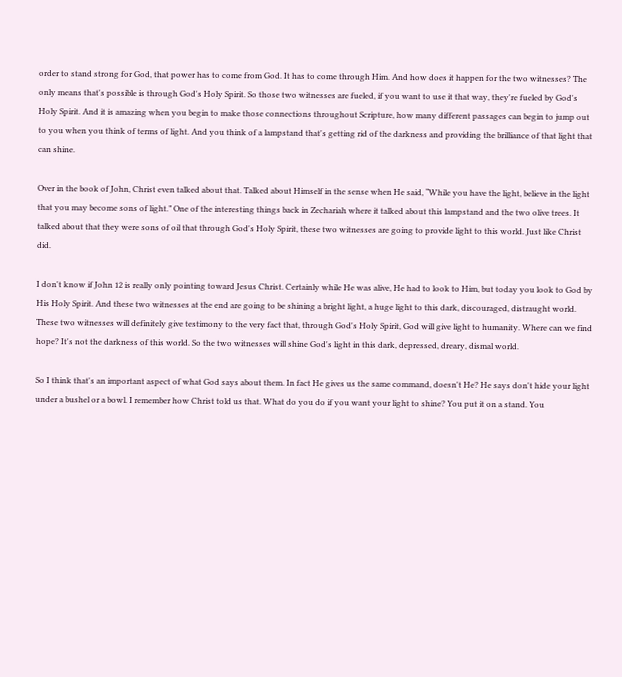order to stand strong for God, that power has to come from God. It has to come through Him. And how does it happen for the two witnesses? The only means that's possible is through God's Holy Spirit. So those two witnesses are fueled, if you want to use it that way, they're fueled by God's Holy Spirit. And it is amazing when you begin to make those connections throughout Scripture, how many different passages can begin to jump out to you when you think of terms of light. And you think of a lampstand that's getting rid of the darkness and providing the brilliance of that light that can shine.

Over in the book of John, Christ even talked about that. Talked about Himself in the sense when He said, “While you have the light, believe in the light that you may become sons of light.” One of the interesting things back in Zechariah where it talked about this lampstand and the two olive trees. It talked about that they were sons of oil that through God's Holy Spirit, these two witnesses are going to provide light to this world. Just like Christ did.

I don't know if John 12 is really only pointing toward Jesus Christ. Certainly while He was alive, He had to look to Him, but today you look to God by His Holy Spirit. And these two witnesses at the end are going to be shining a bright light, a huge light to this dark, discouraged, distraught world. These two witnesses will definitely give testimony to the very fact that, through God's Holy Spirit, God will give light to humanity. Where can we find hope? It's not the darkness of this world. So the two witnesses will shine God's light in this dark, depressed, dreary, dismal world.

So I think that's an important aspect of what God says about them. In fact He gives us the same command, doesn't He? He says don't hide your light under a bushel or a bowl. I remember how Christ told us that. What do you do if you want your light to shine? You put it on a stand. You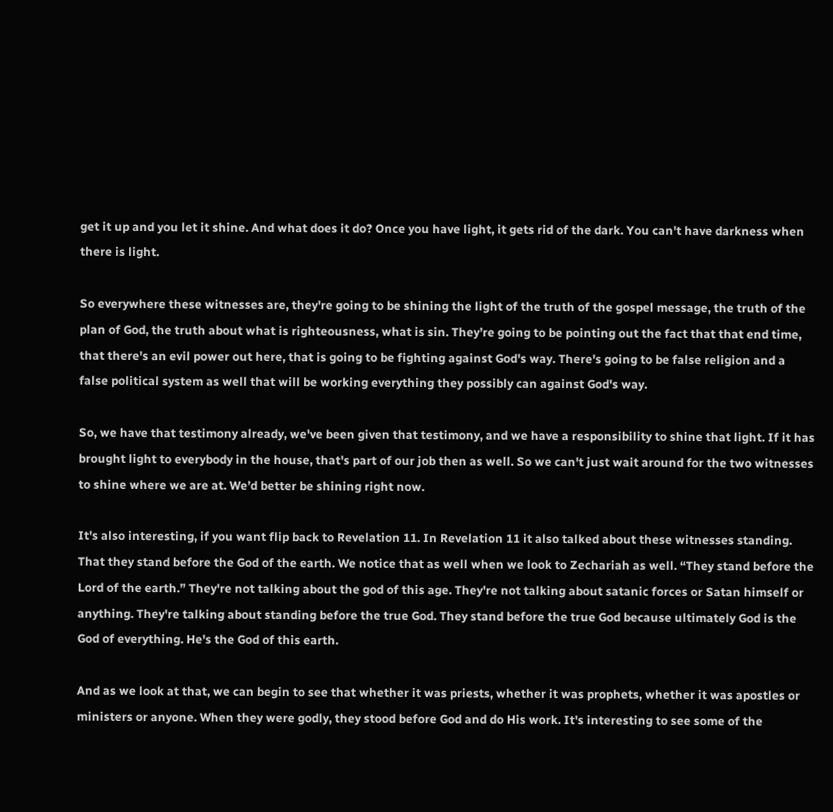get it up and you let it shine. And what does it do? Once you have light, it gets rid of the dark. You can't have darkness when there is light.

So everywhere these witnesses are, they're going to be shining the light of the truth of the gospel message, the truth of the plan of God, the truth about what is righteousness, what is sin. They’re going to be pointing out the fact that that end time, that there's an evil power out here, that is going to be fighting against God's way. There's going to be false religion and a false political system as well that will be working everything they possibly can against God's way.

So, we have that testimony already, we've been given that testimony, and we have a responsibility to shine that light. If it has brought light to everybody in the house, that's part of our job then as well. So we can't just wait around for the two witnesses to shine where we are at. We’d better be shining right now.

It's also interesting, if you want flip back to Revelation 11. In Revelation 11 it also talked about these witnesses standing. That they stand before the God of the earth. We notice that as well when we look to Zechariah as well. “They stand before the Lord of the earth.” They're not talking about the god of this age. They're not talking about satanic forces or Satan himself or anything. They're talking about standing before the true God. They stand before the true God because ultimately God is the God of everything. He's the God of this earth.

And as we look at that, we can begin to see that whether it was priests, whether it was prophets, whether it was apostles or ministers or anyone. When they were godly, they stood before God and do His work. It's interesting to see some of the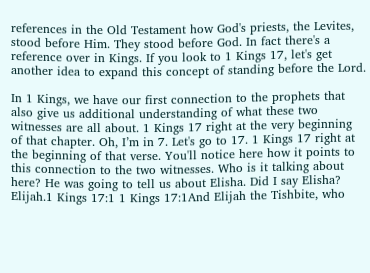references in the Old Testament how God's priests, the Levites, stood before Him. They stood before God. In fact there's a reference over in Kings. If you look to 1 Kings 17, let's get another idea to expand this concept of standing before the Lord.

In 1 Kings, we have our first connection to the prophets that also give us additional understanding of what these two witnesses are all about. 1 Kings 17 right at the very beginning of that chapter. Oh, I’m in 7. Let's go to 17. 1 Kings 17 right at the beginning of that verse. You'll notice here how it points to this connection to the two witnesses. Who is it talking about here? He was going to tell us about Elisha. Did I say Elisha? Elijah.1 Kings 17:1 1 Kings 17:1And Elijah the Tishbite, who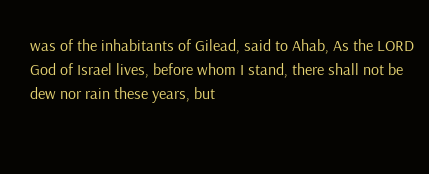was of the inhabitants of Gilead, said to Ahab, As the LORD God of Israel lives, before whom I stand, there shall not be dew nor rain these years, but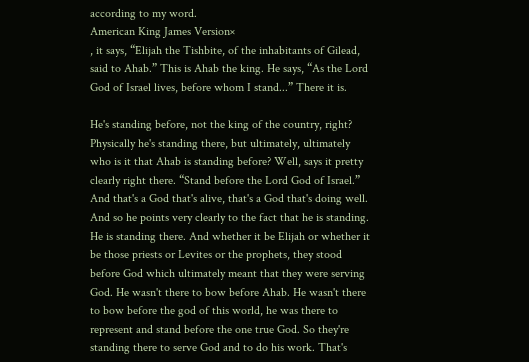according to my word.
American King James Version×
, it says, “Elijah the Tishbite, of the inhabitants of Gilead, said to Ahab.” This is Ahab the king. He says, “As the Lord God of Israel lives, before whom I stand...” There it is.

He's standing before, not the king of the country, right? Physically he's standing there, but ultimately, ultimately who is it that Ahab is standing before? Well, says it pretty clearly right there. “Stand before the Lord God of Israel.” And that's a God that's alive, that's a God that's doing well. And so he points very clearly to the fact that he is standing. He is standing there. And whether it be Elijah or whether it be those priests or Levites or the prophets, they stood before God which ultimately meant that they were serving God. He wasn't there to bow before Ahab. He wasn't there to bow before the god of this world, he was there to represent and stand before the one true God. So they're standing there to serve God and to do his work. That's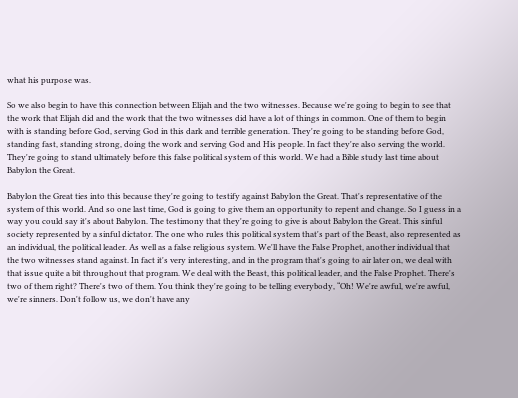what his purpose was.

So we also begin to have this connection between Elijah and the two witnesses. Because we're going to begin to see that the work that Elijah did and the work that the two witnesses did have a lot of things in common. One of them to begin with is standing before God, serving God in this dark and terrible generation. They're going to be standing before God, standing fast, standing strong, doing the work and serving God and His people. In fact they're also serving the world. They're going to stand ultimately before this false political system of this world. We had a Bible study last time about Babylon the Great.

Babylon the Great ties into this because they're going to testify against Babylon the Great. That's representative of the system of this world. And so one last time, God is going to give them an opportunity to repent and change. So I guess in a way you could say it's about Babylon. The testimony that they're going to give is about Babylon the Great. This sinful society represented by a sinful dictator. The one who rules this political system that's part of the Beast, also represented as an individual, the political leader. As well as a false religious system. We'll have the False Prophet, another individual that the two witnesses stand against. In fact it's very interesting, and in the program that's going to air later on, we deal with that issue quite a bit throughout that program. We deal with the Beast, this political leader, and the False Prophet. There's two of them right? There's two of them. You think they're going to be telling everybody, “Oh! We're awful, we're awful, we're sinners. Don't follow us, we don't have any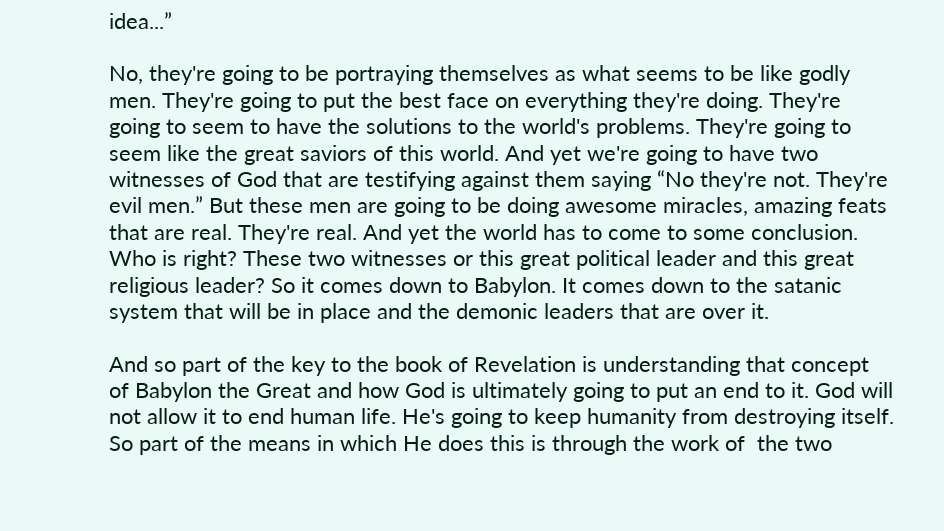idea...”

No, they're going to be portraying themselves as what seems to be like godly men. They're going to put the best face on everything they're doing. They're going to seem to have the solutions to the world's problems. They're going to seem like the great saviors of this world. And yet we're going to have two witnesses of God that are testifying against them saying “No they're not. They're evil men.” But these men are going to be doing awesome miracles, amazing feats that are real. They're real. And yet the world has to come to some conclusion. Who is right? These two witnesses or this great political leader and this great religious leader? So it comes down to Babylon. It comes down to the satanic system that will be in place and the demonic leaders that are over it.

And so part of the key to the book of Revelation is understanding that concept of Babylon the Great and how God is ultimately going to put an end to it. God will not allow it to end human life. He's going to keep humanity from destroying itself. So part of the means in which He does this is through the work of  the two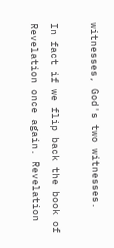witnesses, God's two witnesses.

In fact if we flip back the book of Revelation once again. Revelation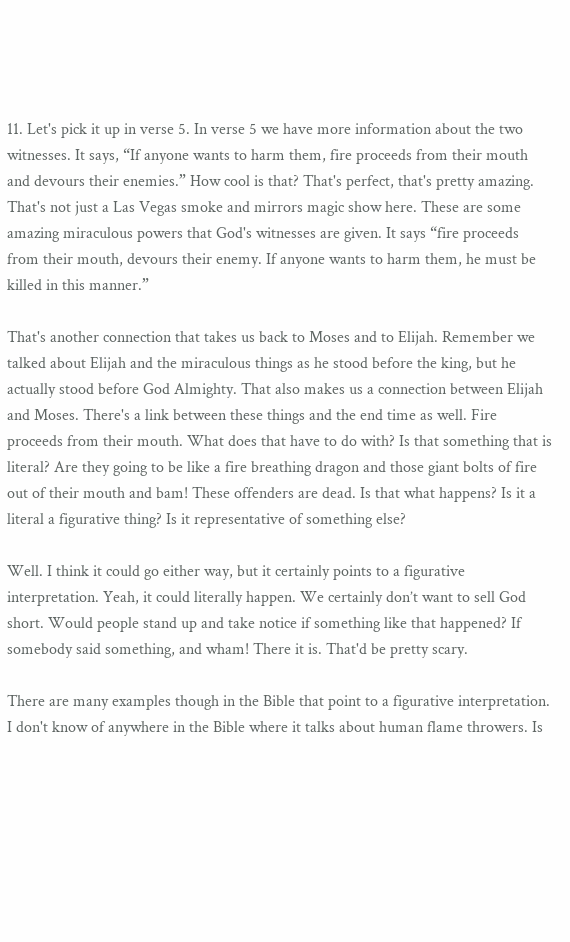11. Let's pick it up in verse 5. In verse 5 we have more information about the two witnesses. It says, “If anyone wants to harm them, fire proceeds from their mouth and devours their enemies.” How cool is that? That's perfect, that's pretty amazing. That's not just a Las Vegas smoke and mirrors magic show here. These are some amazing miraculous powers that God's witnesses are given. It says “fire proceeds from their mouth, devours their enemy. If anyone wants to harm them, he must be killed in this manner.”

That's another connection that takes us back to Moses and to Elijah. Remember we talked about Elijah and the miraculous things as he stood before the king, but he actually stood before God Almighty. That also makes us a connection between Elijah and Moses. There's a link between these things and the end time as well. Fire proceeds from their mouth. What does that have to do with? Is that something that is literal? Are they going to be like a fire breathing dragon and those giant bolts of fire out of their mouth and bam! These offenders are dead. Is that what happens? Is it a literal a figurative thing? Is it representative of something else?

Well. I think it could go either way, but it certainly points to a figurative interpretation. Yeah, it could literally happen. We certainly don’t want to sell God short. Would people stand up and take notice if something like that happened? If somebody said something, and wham! There it is. That'd be pretty scary.

There are many examples though in the Bible that point to a figurative interpretation. I don't know of anywhere in the Bible where it talks about human flame throwers. Is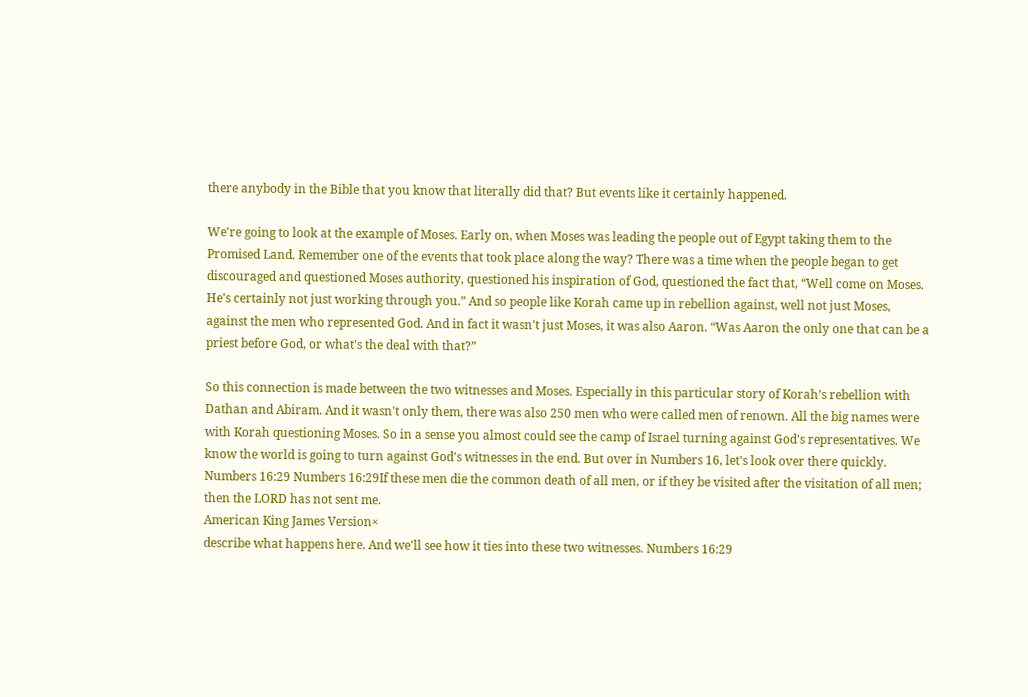there anybody in the Bible that you know that literally did that? But events like it certainly happened.

We're going to look at the example of Moses. Early on, when Moses was leading the people out of Egypt taking them to the Promised Land. Remember one of the events that took place along the way? There was a time when the people began to get discouraged and questioned Moses authority, questioned his inspiration of God, questioned the fact that, “Well come on Moses. He's certainly not just working through you.” And so people like Korah came up in rebellion against, well not just Moses, against the men who represented God. And in fact it wasn't just Moses, it was also Aaron. “Was Aaron the only one that can be a priest before God, or what's the deal with that?”

So this connection is made between the two witnesses and Moses. Especially in this particular story of Korah’s rebellion with Dathan and Abiram. And it wasn't only them, there was also 250 men who were called men of renown. All the big names were with Korah questioning Moses. So in a sense you almost could see the camp of Israel turning against God's representatives. We know the world is going to turn against God's witnesses in the end. But over in Numbers 16, let's look over there quickly. Numbers 16:29 Numbers 16:29If these men die the common death of all men, or if they be visited after the visitation of all men; then the LORD has not sent me.
American King James Version×
describe what happens here. And we'll see how it ties into these two witnesses. Numbers 16:29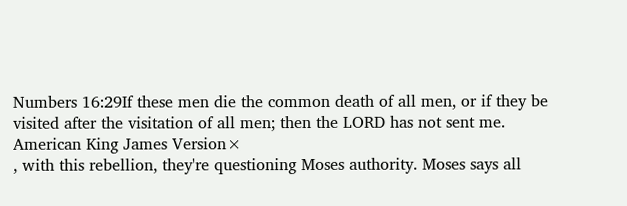Numbers 16:29If these men die the common death of all men, or if they be visited after the visitation of all men; then the LORD has not sent me.
American King James Version×
, with this rebellion, they're questioning Moses authority. Moses says all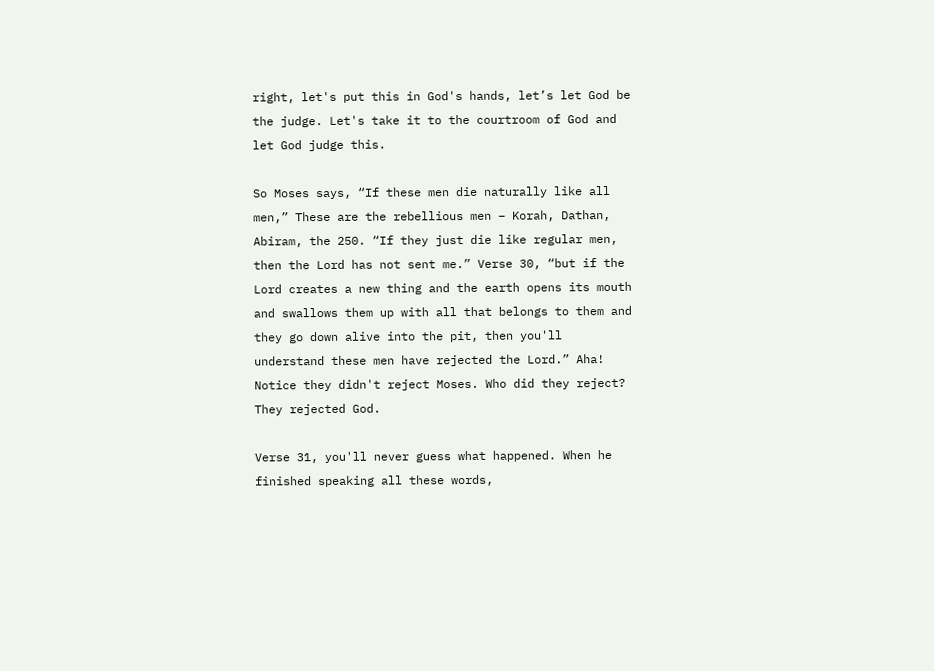right, let's put this in God's hands, let’s let God be the judge. Let's take it to the courtroom of God and let God judge this.

So Moses says, “If these men die naturally like all men,” These are the rebellious men – Korah, Dathan, Abiram, the 250. “If they just die like regular men, then the Lord has not sent me.” Verse 30, “but if the Lord creates a new thing and the earth opens its mouth and swallows them up with all that belongs to them and they go down alive into the pit, then you'll understand these men have rejected the Lord.” Aha! Notice they didn't reject Moses. Who did they reject? They rejected God.

Verse 31, you'll never guess what happened. When he finished speaking all these words,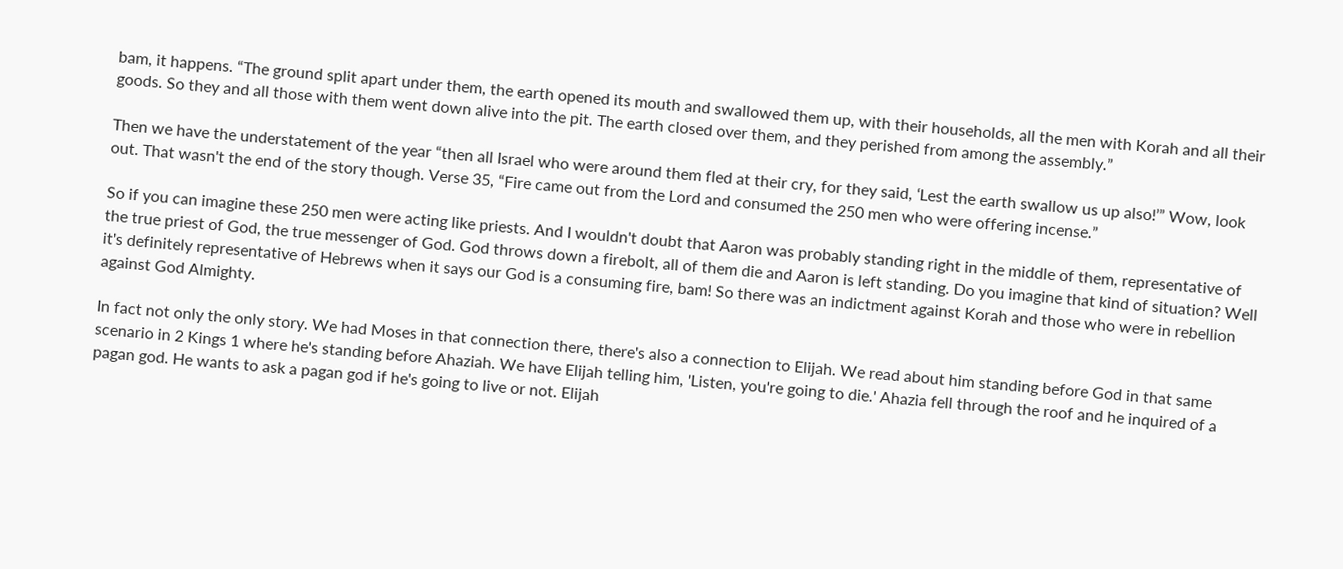bam, it happens. “The ground split apart under them, the earth opened its mouth and swallowed them up, with their households, all the men with Korah and all their goods. So they and all those with them went down alive into the pit. The earth closed over them, and they perished from among the assembly.”

Then we have the understatement of the year “then all Israel who were around them fled at their cry, for they said, ‘Lest the earth swallow us up also!’” Wow, look out. That wasn't the end of the story though. Verse 35, “Fire came out from the Lord and consumed the 250 men who were offering incense.”

So if you can imagine these 250 men were acting like priests. And I wouldn't doubt that Aaron was probably standing right in the middle of them, representative of the true priest of God, the true messenger of God. God throws down a firebolt, all of them die and Aaron is left standing. Do you imagine that kind of situation? Well it's definitely representative of Hebrews when it says our God is a consuming fire, bam! So there was an indictment against Korah and those who were in rebellion against God Almighty.

In fact not only the only story. We had Moses in that connection there, there's also a connection to Elijah. We read about him standing before God in that same scenario in 2 Kings 1 where he's standing before Ahaziah. We have Elijah telling him, 'Listen, you're going to die.' Ahazia fell through the roof and he inquired of a pagan god. He wants to ask a pagan god if he's going to live or not. Elijah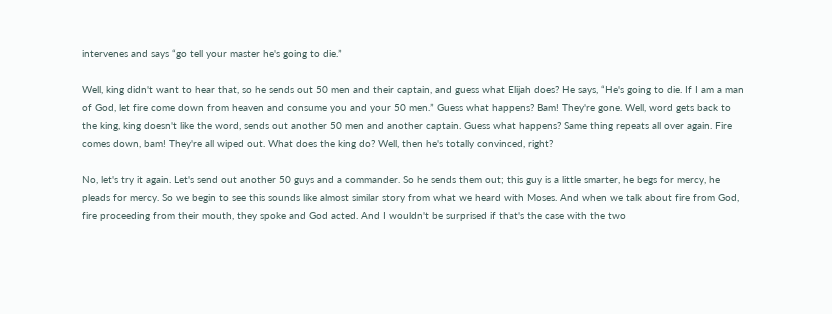intervenes and says “go tell your master he's going to die.”

Well, king didn't want to hear that, so he sends out 50 men and their captain, and guess what Elijah does? He says, “He's going to die. If I am a man of God, let fire come down from heaven and consume you and your 50 men.” Guess what happens? Bam! They're gone. Well, word gets back to the king, king doesn't like the word, sends out another 50 men and another captain. Guess what happens? Same thing repeats all over again. Fire comes down, bam! They're all wiped out. What does the king do? Well, then he's totally convinced, right?

No, let's try it again. Let's send out another 50 guys and a commander. So he sends them out; this guy is a little smarter, he begs for mercy, he pleads for mercy. So we begin to see this sounds like almost similar story from what we heard with Moses. And when we talk about fire from God, fire proceeding from their mouth, they spoke and God acted. And I wouldn't be surprised if that's the case with the two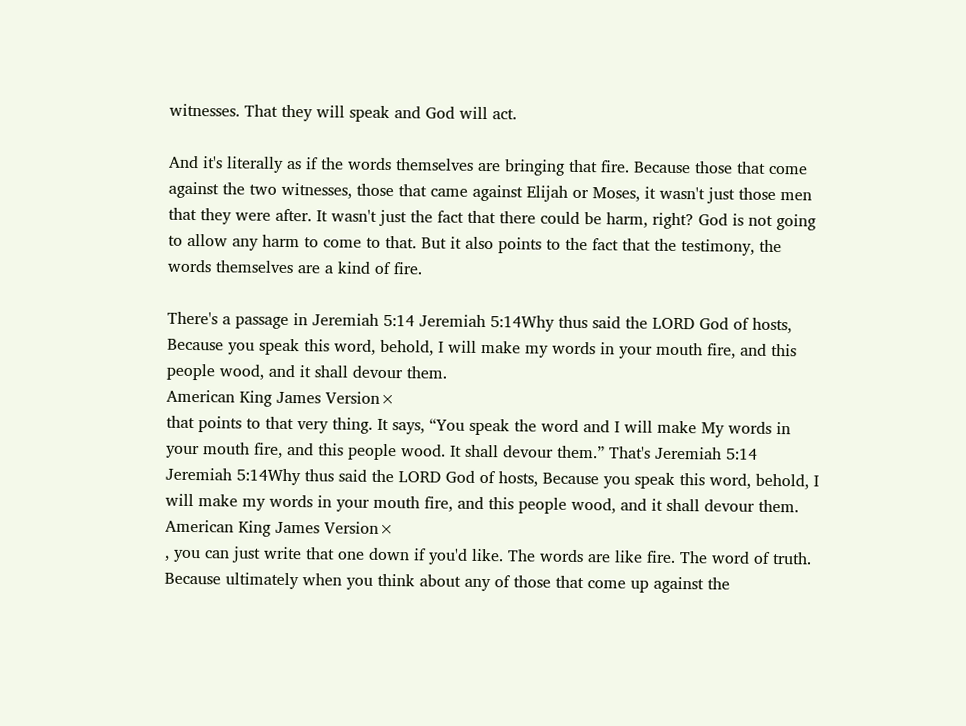witnesses. That they will speak and God will act.

And it's literally as if the words themselves are bringing that fire. Because those that come against the two witnesses, those that came against Elijah or Moses, it wasn't just those men that they were after. It wasn't just the fact that there could be harm, right? God is not going to allow any harm to come to that. But it also points to the fact that the testimony, the words themselves are a kind of fire.

There's a passage in Jeremiah 5:14 Jeremiah 5:14Why thus said the LORD God of hosts, Because you speak this word, behold, I will make my words in your mouth fire, and this people wood, and it shall devour them.
American King James Version×
that points to that very thing. It says, “You speak the word and I will make My words in your mouth fire, and this people wood. It shall devour them.” That's Jeremiah 5:14 Jeremiah 5:14Why thus said the LORD God of hosts, Because you speak this word, behold, I will make my words in your mouth fire, and this people wood, and it shall devour them.
American King James Version×
, you can just write that one down if you'd like. The words are like fire. The word of truth. Because ultimately when you think about any of those that come up against the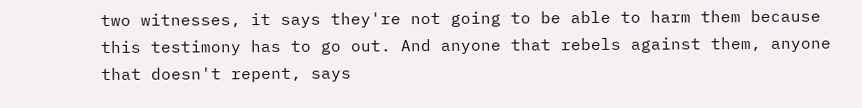two witnesses, it says they're not going to be able to harm them because this testimony has to go out. And anyone that rebels against them, anyone that doesn't repent, says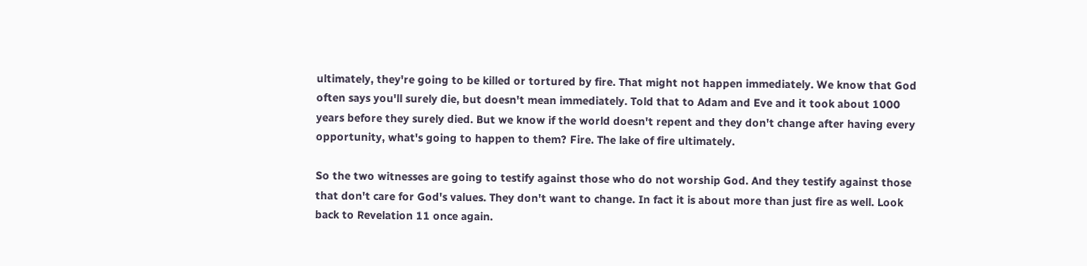ultimately, they're going to be killed or tortured by fire. That might not happen immediately. We know that God often says you'll surely die, but doesn't mean immediately. Told that to Adam and Eve and it took about 1000 years before they surely died. But we know if the world doesn't repent and they don't change after having every opportunity, what's going to happen to them? Fire. The lake of fire ultimately.

So the two witnesses are going to testify against those who do not worship God. And they testify against those that don't care for God's values. They don't want to change. In fact it is about more than just fire as well. Look back to Revelation 11 once again.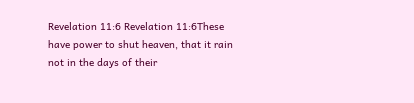Revelation 11:6 Revelation 11:6These have power to shut heaven, that it rain not in the days of their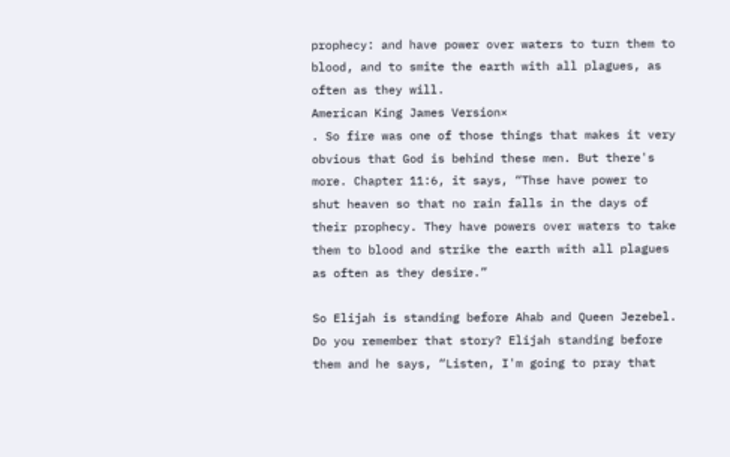prophecy: and have power over waters to turn them to blood, and to smite the earth with all plagues, as often as they will.
American King James Version×
. So fire was one of those things that makes it very obvious that God is behind these men. But there's more. Chapter 11:6, it says, “Thse have power to shut heaven so that no rain falls in the days of their prophecy. They have powers over waters to take them to blood and strike the earth with all plagues as often as they desire.”

So Elijah is standing before Ahab and Queen Jezebel. Do you remember that story? Elijah standing before them and he says, “Listen, I'm going to pray that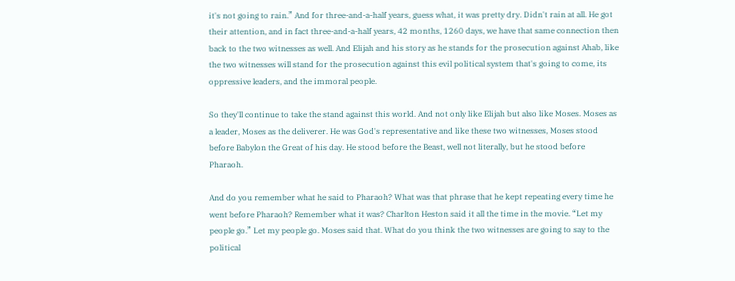it's not going to rain.” And for three-and-a-half years, guess what, it was pretty dry. Didn't rain at all. He got their attention, and in fact three-and-a-half years, 42 months, 1260 days, we have that same connection then back to the two witnesses as well. And Elijah and his story as he stands for the prosecution against Ahab, like the two witnesses will stand for the prosecution against this evil political system that's going to come, its oppressive leaders, and the immoral people.

So they'll continue to take the stand against this world. And not only like Elijah but also like Moses. Moses as a leader, Moses as the deliverer. He was God's representative and like these two witnesses, Moses stood before Babylon the Great of his day. He stood before the Beast, well not literally, but he stood before Pharaoh.

And do you remember what he said to Pharaoh? What was that phrase that he kept repeating every time he went before Pharaoh? Remember what it was? Charlton Heston said it all the time in the movie. “Let my people go.” Let my people go. Moses said that. What do you think the two witnesses are going to say to the political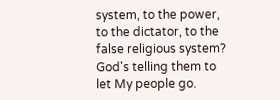system, to the power, to the dictator, to the false religious system? God's telling them to let My people go.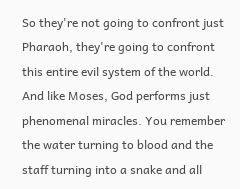So they're not going to confront just Pharaoh, they're going to confront this entire evil system of the world. And like Moses, God performs just phenomenal miracles. You remember the water turning to blood and the staff turning into a snake and all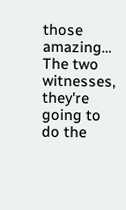those amazing… The two witnesses, they're going to do the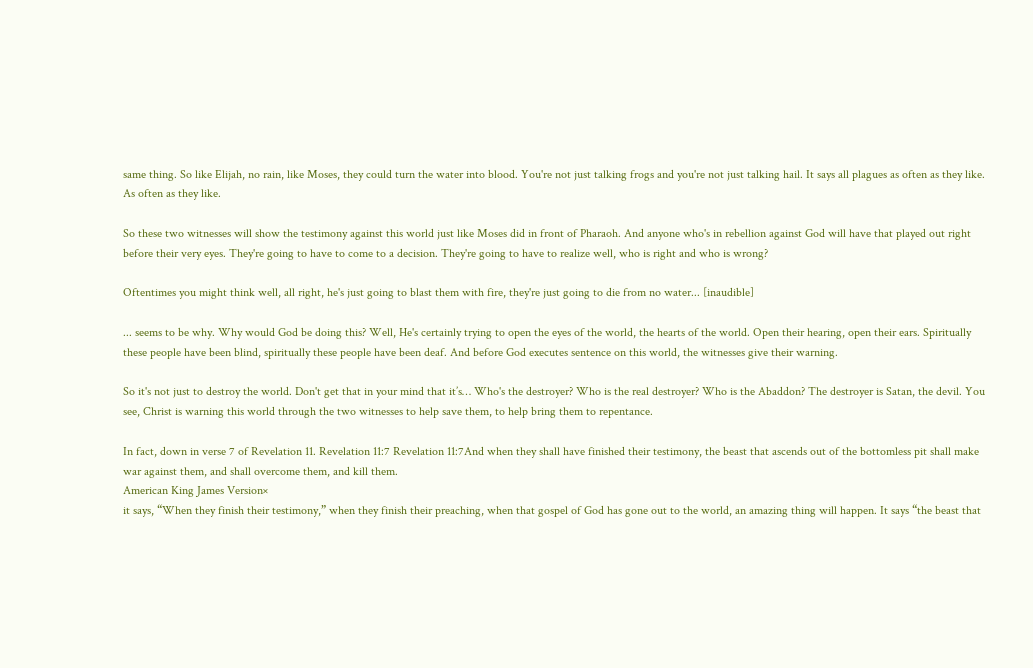same thing. So like Elijah, no rain, like Moses, they could turn the water into blood. You're not just talking frogs and you're not just talking hail. It says all plagues as often as they like. As often as they like.

So these two witnesses will show the testimony against this world just like Moses did in front of Pharaoh. And anyone who's in rebellion against God will have that played out right before their very eyes. They're going to have to come to a decision. They're going to have to realize well, who is right and who is wrong?

Oftentimes you might think well, all right, he's just going to blast them with fire, they're just going to die from no water... [inaudible]

... seems to be why. Why would God be doing this? Well, He's certainly trying to open the eyes of the world, the hearts of the world. Open their hearing, open their ears. Spiritually these people have been blind, spiritually these people have been deaf. And before God executes sentence on this world, the witnesses give their warning.

So it's not just to destroy the world. Don't get that in your mind that it’s… Who's the destroyer? Who is the real destroyer? Who is the Abaddon? The destroyer is Satan, the devil. You see, Christ is warning this world through the two witnesses to help save them, to help bring them to repentance.

In fact, down in verse 7 of Revelation 11. Revelation 11:7 Revelation 11:7And when they shall have finished their testimony, the beast that ascends out of the bottomless pit shall make war against them, and shall overcome them, and kill them.
American King James Version×
it says, “When they finish their testimony,” when they finish their preaching, when that gospel of God has gone out to the world, an amazing thing will happen. It says “the beast that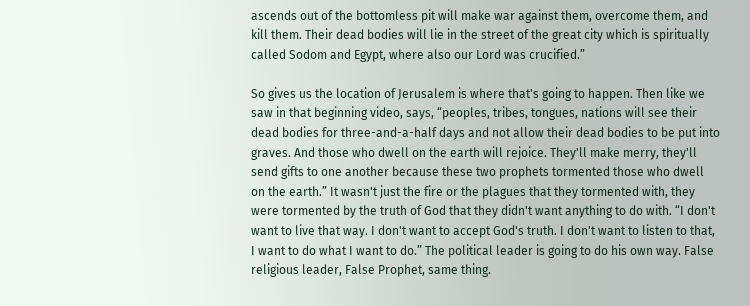ascends out of the bottomless pit will make war against them, overcome them, and kill them. Their dead bodies will lie in the street of the great city which is spiritually called Sodom and Egypt, where also our Lord was crucified.”

So gives us the location of Jerusalem is where that's going to happen. Then like we saw in that beginning video, says, “peoples, tribes, tongues, nations will see their dead bodies for three-and-a-half days and not allow their dead bodies to be put into graves. And those who dwell on the earth will rejoice. They'll make merry, they'll send gifts to one another because these two prophets tormented those who dwell on the earth.” It wasn't just the fire or the plagues that they tormented with, they were tormented by the truth of God that they didn't want anything to do with. “I don't want to live that way. I don't want to accept God's truth. I don't want to listen to that, I want to do what I want to do.” The political leader is going to do his own way. False religious leader, False Prophet, same thing.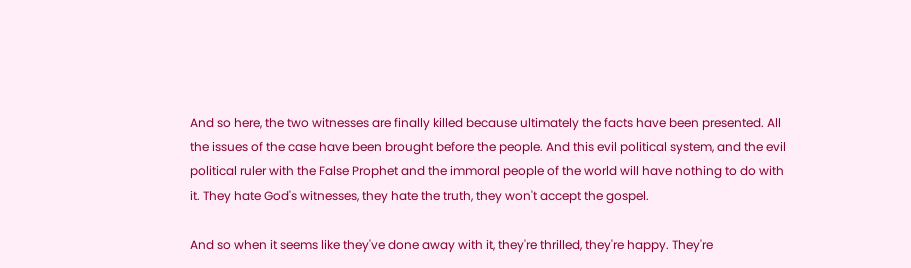And so here, the two witnesses are finally killed because ultimately the facts have been presented. All the issues of the case have been brought before the people. And this evil political system, and the evil political ruler with the False Prophet and the immoral people of the world will have nothing to do with it. They hate God's witnesses, they hate the truth, they won't accept the gospel.

And so when it seems like they've done away with it, they're thrilled, they're happy. They're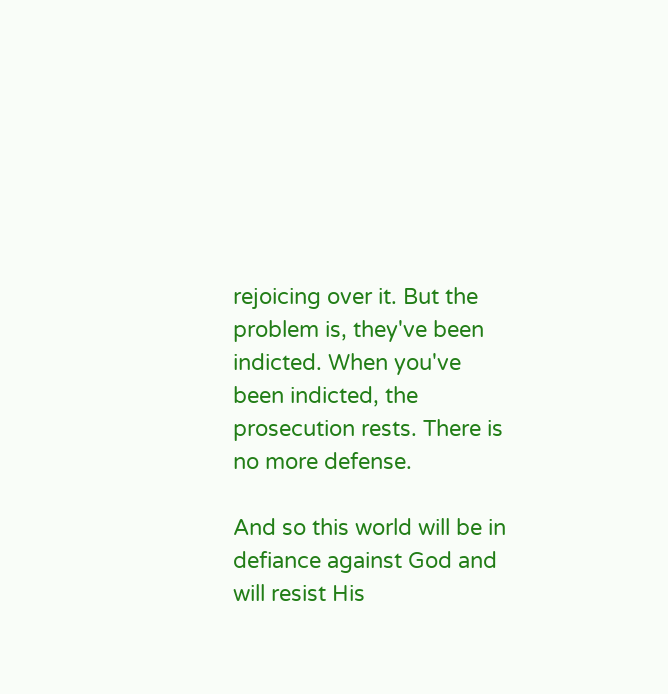rejoicing over it. But the problem is, they've been indicted. When you've been indicted, the prosecution rests. There is no more defense.

And so this world will be in defiance against God and will resist His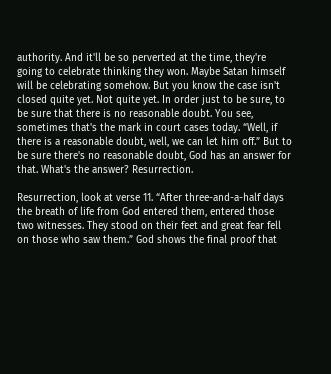authority. And it'll be so perverted at the time, they're going to celebrate thinking they won. Maybe Satan himself will be celebrating somehow. But you know the case isn't closed quite yet. Not quite yet. In order just to be sure, to be sure that there is no reasonable doubt. You see, sometimes that's the mark in court cases today. “Well, if there is a reasonable doubt, well, we can let him off.” But to be sure there's no reasonable doubt, God has an answer for that. What's the answer? Resurrection.

Resurrection, look at verse 11. “After three-and-a-half days the breath of life from God entered them, entered those two witnesses. They stood on their feet and great fear fell on those who saw them.” God shows the final proof that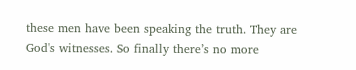these men have been speaking the truth. They are God's witnesses. So finally there’s no more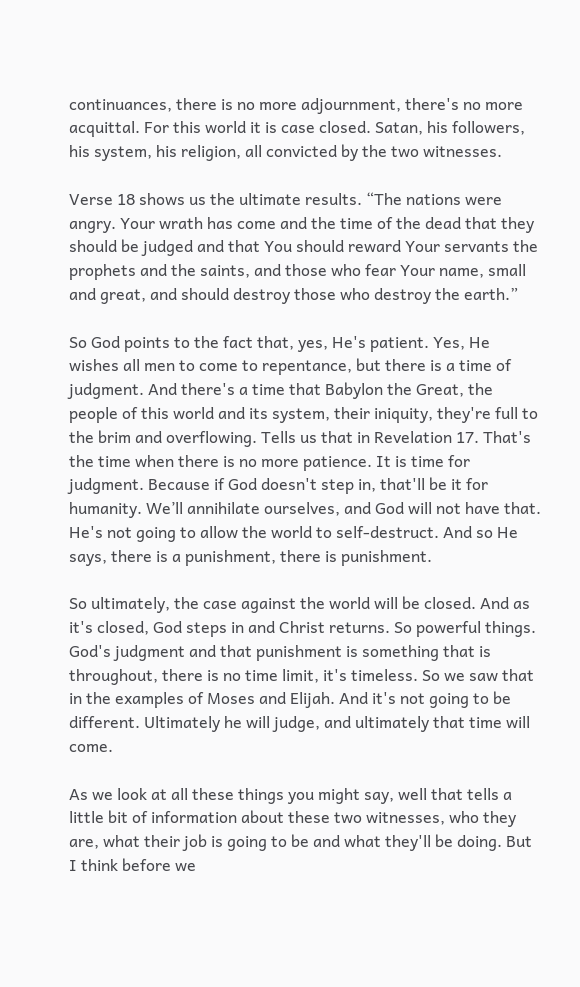continuances, there is no more adjournment, there's no more acquittal. For this world it is case closed. Satan, his followers, his system, his religion, all convicted by the two witnesses.

Verse 18 shows us the ultimate results. “The nations were angry. Your wrath has come and the time of the dead that they should be judged and that You should reward Your servants the prophets and the saints, and those who fear Your name, small and great, and should destroy those who destroy the earth.”

So God points to the fact that, yes, He's patient. Yes, He wishes all men to come to repentance, but there is a time of judgment. And there's a time that Babylon the Great, the people of this world and its system, their iniquity, they're full to the brim and overflowing. Tells us that in Revelation 17. That's the time when there is no more patience. It is time for judgment. Because if God doesn't step in, that'll be it for humanity. We’ll annihilate ourselves, and God will not have that. He's not going to allow the world to self-destruct. And so He says, there is a punishment, there is punishment.

So ultimately, the case against the world will be closed. And as it's closed, God steps in and Christ returns. So powerful things. God's judgment and that punishment is something that is throughout, there is no time limit, it's timeless. So we saw that in the examples of Moses and Elijah. And it's not going to be different. Ultimately he will judge, and ultimately that time will come.

As we look at all these things you might say, well that tells a little bit of information about these two witnesses, who they are, what their job is going to be and what they'll be doing. But I think before we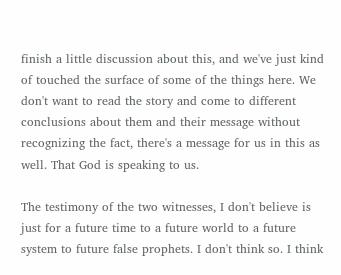finish a little discussion about this, and we've just kind of touched the surface of some of the things here. We don't want to read the story and come to different conclusions about them and their message without recognizing the fact, there's a message for us in this as well. That God is speaking to us.

The testimony of the two witnesses, I don't believe is just for a future time to a future world to a future system to future false prophets. I don't think so. I think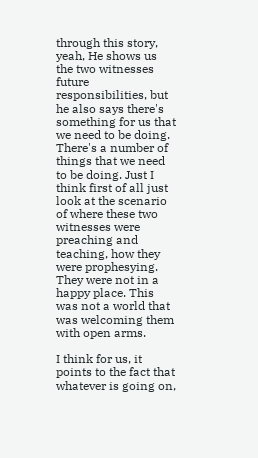through this story, yeah, He shows us the two witnesses future responsibilities, but he also says there's something for us that we need to be doing. There's a number of things that we need to be doing. Just I think first of all just look at the scenario of where these two witnesses were preaching and teaching, how they were prophesying. They were not in a happy place. This was not a world that was welcoming them with open arms.

I think for us, it points to the fact that whatever is going on,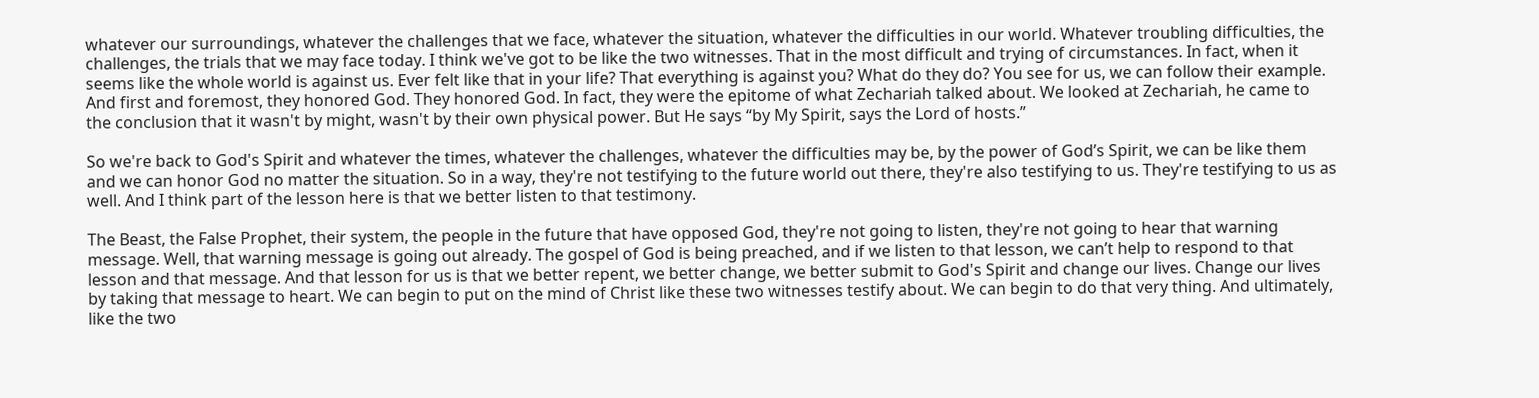whatever our surroundings, whatever the challenges that we face, whatever the situation, whatever the difficulties in our world. Whatever troubling difficulties, the challenges, the trials that we may face today. I think we've got to be like the two witnesses. That in the most difficult and trying of circumstances. In fact, when it seems like the whole world is against us. Ever felt like that in your life? That everything is against you? What do they do? You see for us, we can follow their example. And first and foremost, they honored God. They honored God. In fact, they were the epitome of what Zechariah talked about. We looked at Zechariah, he came to the conclusion that it wasn't by might, wasn't by their own physical power. But He says “by My Spirit, says the Lord of hosts.”

So we're back to God's Spirit and whatever the times, whatever the challenges, whatever the difficulties may be, by the power of God’s Spirit, we can be like them and we can honor God no matter the situation. So in a way, they're not testifying to the future world out there, they're also testifying to us. They're testifying to us as well. And I think part of the lesson here is that we better listen to that testimony.

The Beast, the False Prophet, their system, the people in the future that have opposed God, they're not going to listen, they're not going to hear that warning message. Well, that warning message is going out already. The gospel of God is being preached, and if we listen to that lesson, we can’t help to respond to that lesson and that message. And that lesson for us is that we better repent, we better change, we better submit to God's Spirit and change our lives. Change our lives by taking that message to heart. We can begin to put on the mind of Christ like these two witnesses testify about. We can begin to do that very thing. And ultimately, like the two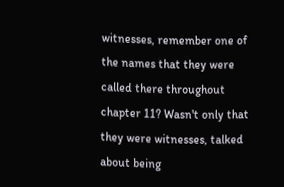witnesses, remember one of the names that they were called there throughout chapter 11? Wasn't only that they were witnesses, talked about being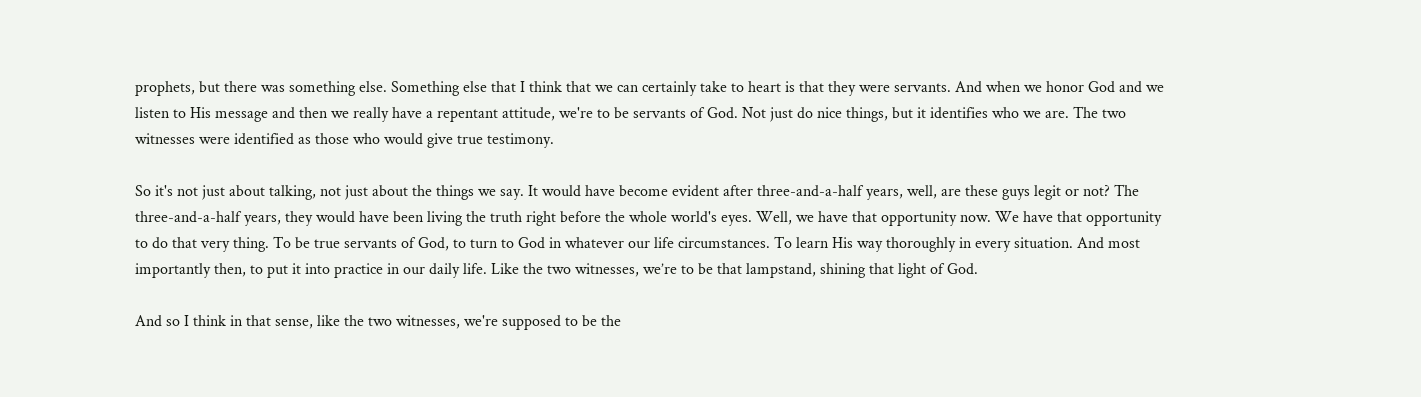prophets, but there was something else. Something else that I think that we can certainly take to heart is that they were servants. And when we honor God and we listen to His message and then we really have a repentant attitude, we're to be servants of God. Not just do nice things, but it identifies who we are. The two witnesses were identified as those who would give true testimony.

So it's not just about talking, not just about the things we say. It would have become evident after three-and-a-half years, well, are these guys legit or not? The three-and-a-half years, they would have been living the truth right before the whole world's eyes. Well, we have that opportunity now. We have that opportunity to do that very thing. To be true servants of God, to turn to God in whatever our life circumstances. To learn His way thoroughly in every situation. And most importantly then, to put it into practice in our daily life. Like the two witnesses, we’re to be that lampstand, shining that light of God.

And so I think in that sense, like the two witnesses, we're supposed to be the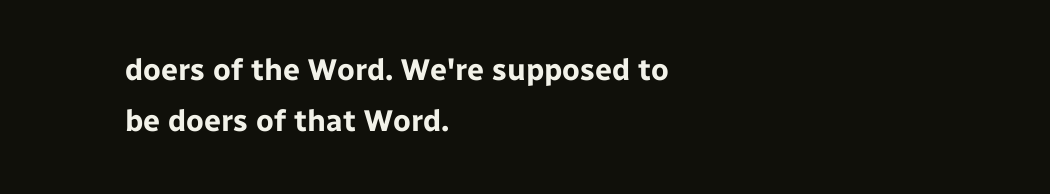doers of the Word. We're supposed to be doers of that Word.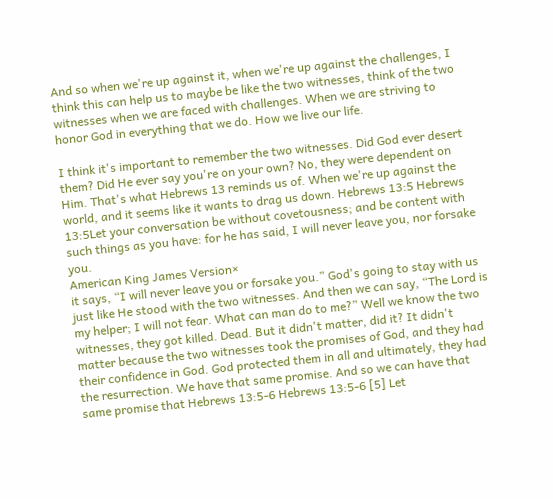And so when we're up against it, when we're up against the challenges, I think this can help us to maybe be like the two witnesses, think of the two witnesses when we are faced with challenges. When we are striving to honor God in everything that we do. How we live our life.

I think it's important to remember the two witnesses. Did God ever desert them? Did He ever say you're on your own? No, they were dependent on Him. That's what Hebrews 13 reminds us of. When we're up against the world, and it seems like it wants to drag us down. Hebrews 13:5 Hebrews 13:5Let your conversation be without covetousness; and be content with such things as you have: for he has said, I will never leave you, nor forsake you.
American King James Version×
it says, “I will never leave you or forsake you.” God's going to stay with us just like He stood with the two witnesses. And then we can say, “The Lord is my helper; I will not fear. What can man do to me?” Well we know the two witnesses, they got killed. Dead. But it didn't matter, did it? It didn't matter because the two witnesses took the promises of God, and they had their confidence in God. God protected them in all and ultimately, they had the resurrection. We have that same promise. And so we can have that same promise that Hebrews 13:5-6 Hebrews 13:5-6 [5] Let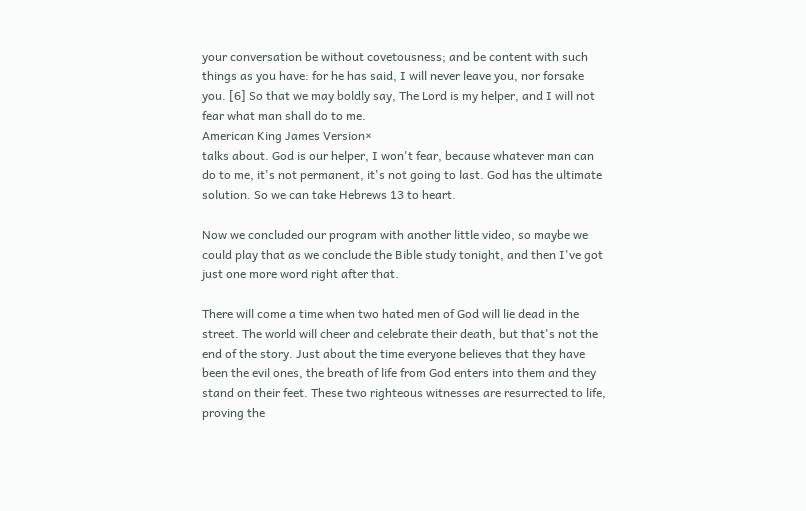your conversation be without covetousness; and be content with such things as you have: for he has said, I will never leave you, nor forsake you. [6] So that we may boldly say, The Lord is my helper, and I will not fear what man shall do to me.
American King James Version×
talks about. God is our helper, I won't fear, because whatever man can do to me, it's not permanent, it's not going to last. God has the ultimate solution. So we can take Hebrews 13 to heart.

Now we concluded our program with another little video, so maybe we could play that as we conclude the Bible study tonight, and then I've got just one more word right after that.

There will come a time when two hated men of God will lie dead in the street. The world will cheer and celebrate their death, but that's not the end of the story. Just about the time everyone believes that they have been the evil ones, the breath of life from God enters into them and they stand on their feet. These two righteous witnesses are resurrected to life, proving the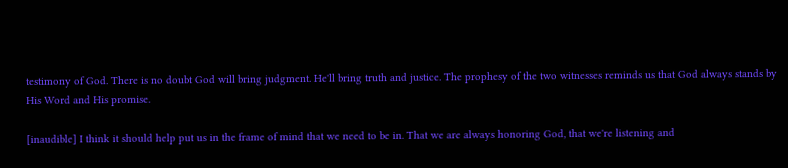testimony of God. There is no doubt God will bring judgment. He'll bring truth and justice. The prophesy of the two witnesses reminds us that God always stands by His Word and His promise.

[inaudible] I think it should help put us in the frame of mind that we need to be in. That we are always honoring God, that we're listening and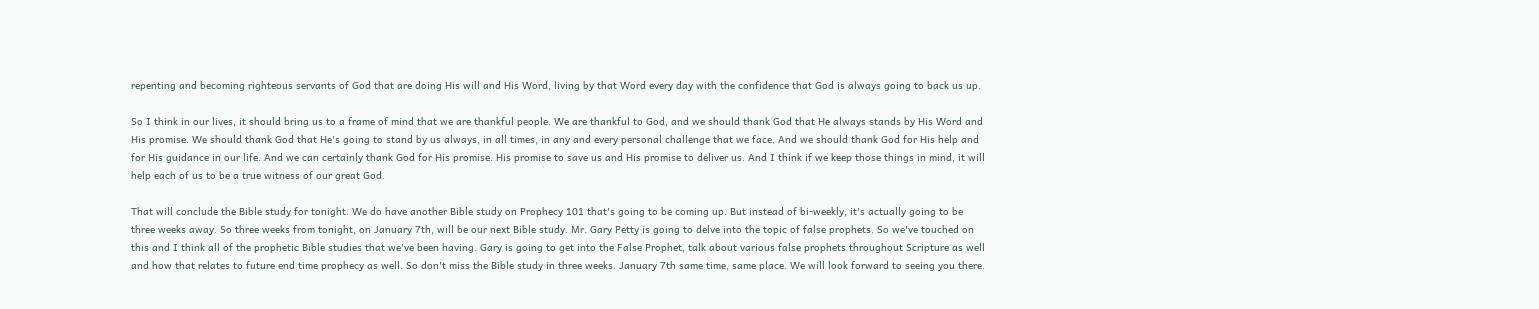repenting and becoming righteous servants of God that are doing His will and His Word, living by that Word every day with the confidence that God is always going to back us up.

So I think in our lives, it should bring us to a frame of mind that we are thankful people. We are thankful to God, and we should thank God that He always stands by His Word and His promise. We should thank God that He's going to stand by us always, in all times, in any and every personal challenge that we face. And we should thank God for His help and for His guidance in our life. And we can certainly thank God for His promise. His promise to save us and His promise to deliver us. And I think if we keep those things in mind, it will help each of us to be a true witness of our great God.

That will conclude the Bible study for tonight. We do have another Bible study on Prophecy 101 that's going to be coming up. But instead of bi-weekly, it's actually going to be three weeks away. So three weeks from tonight, on January 7th, will be our next Bible study. Mr. Gary Petty is going to delve into the topic of false prophets. So we've touched on this and I think all of the prophetic Bible studies that we've been having. Gary is going to get into the False Prophet, talk about various false prophets throughout Scripture as well and how that relates to future end time prophecy as well. So don't miss the Bible study in three weeks. January 7th same time, same place. We will look forward to seeing you there.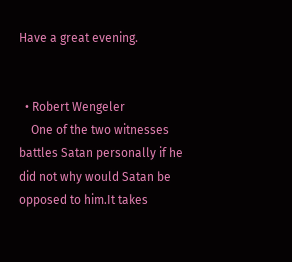Have a great evening.


  • Robert Wengeler
    One of the two witnesses battles Satan personally if he did not why would Satan be opposed to him.It takes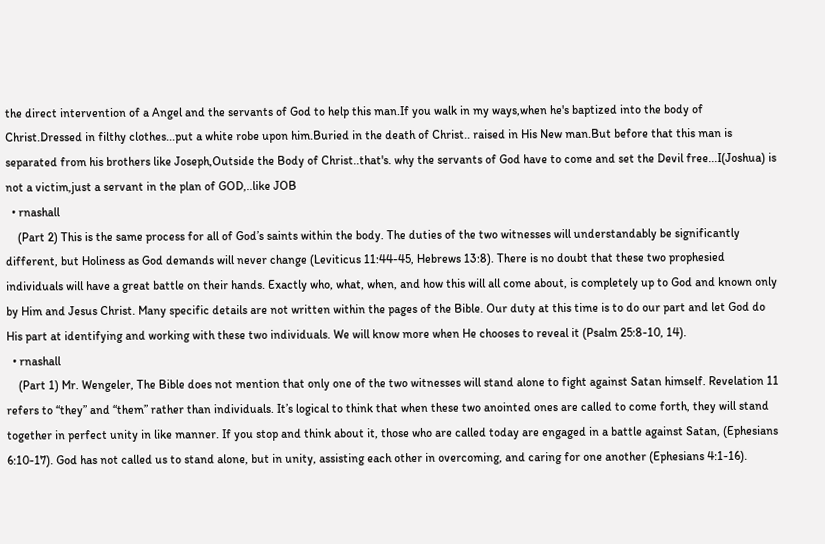the direct intervention of a Angel and the servants of God to help this man.If you walk in my ways,when he's baptized into the body of Christ.Dressed in filthy clothes...put a white robe upon him.Buried in the death of Christ.. raised in His New man.But before that this man is separated from his brothers like Joseph,Outside the Body of Christ..that's. why the servants of God have to come and set the Devil free...I(Joshua) is not a victim,just a servant in the plan of GOD,..like JOB
  • rnashall
    (Part 2) This is the same process for all of God’s saints within the body. The duties of the two witnesses will understandably be significantly different, but Holiness as God demands will never change (Leviticus 11:44-45, Hebrews 13:8). There is no doubt that these two prophesied individuals will have a great battle on their hands. Exactly who, what, when, and how this will all come about, is completely up to God and known only by Him and Jesus Christ. Many specific details are not written within the pages of the Bible. Our duty at this time is to do our part and let God do His part at identifying and working with these two individuals. We will know more when He chooses to reveal it (Psalm 25:8-10, 14).
  • rnashall
    (Part 1) Mr. Wengeler, The Bible does not mention that only one of the two witnesses will stand alone to fight against Satan himself. Revelation 11 refers to “they” and “them” rather than individuals. It’s logical to think that when these two anointed ones are called to come forth, they will stand together in perfect unity in like manner. If you stop and think about it, those who are called today are engaged in a battle against Satan, (Ephesians 6:10-17). God has not called us to stand alone, but in unity, assisting each other in overcoming, and caring for one another (Ephesians 4:1-16).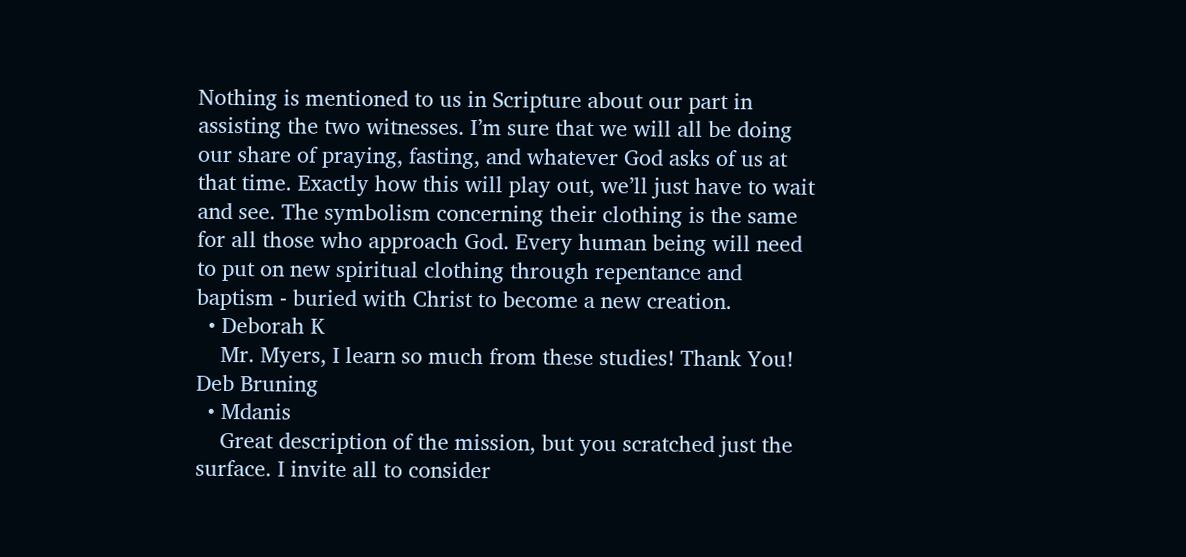Nothing is mentioned to us in Scripture about our part in assisting the two witnesses. I’m sure that we will all be doing our share of praying, fasting, and whatever God asks of us at that time. Exactly how this will play out, we’ll just have to wait and see. The symbolism concerning their clothing is the same for all those who approach God. Every human being will need to put on new spiritual clothing through repentance and baptism - buried with Christ to become a new creation.
  • Deborah K
    Mr. Myers, I learn so much from these studies! Thank You! Deb Bruning
  • Mdanis
    Great description of the mission, but you scratched just the surface. I invite all to consider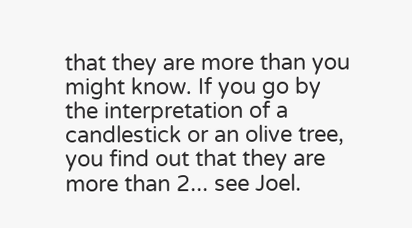that they are more than you might know. If you go by the interpretation of a candlestick or an olive tree, you find out that they are more than 2... see Joel.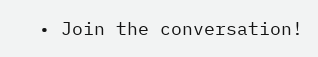• Join the conversation!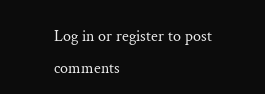Log in or register to post comments